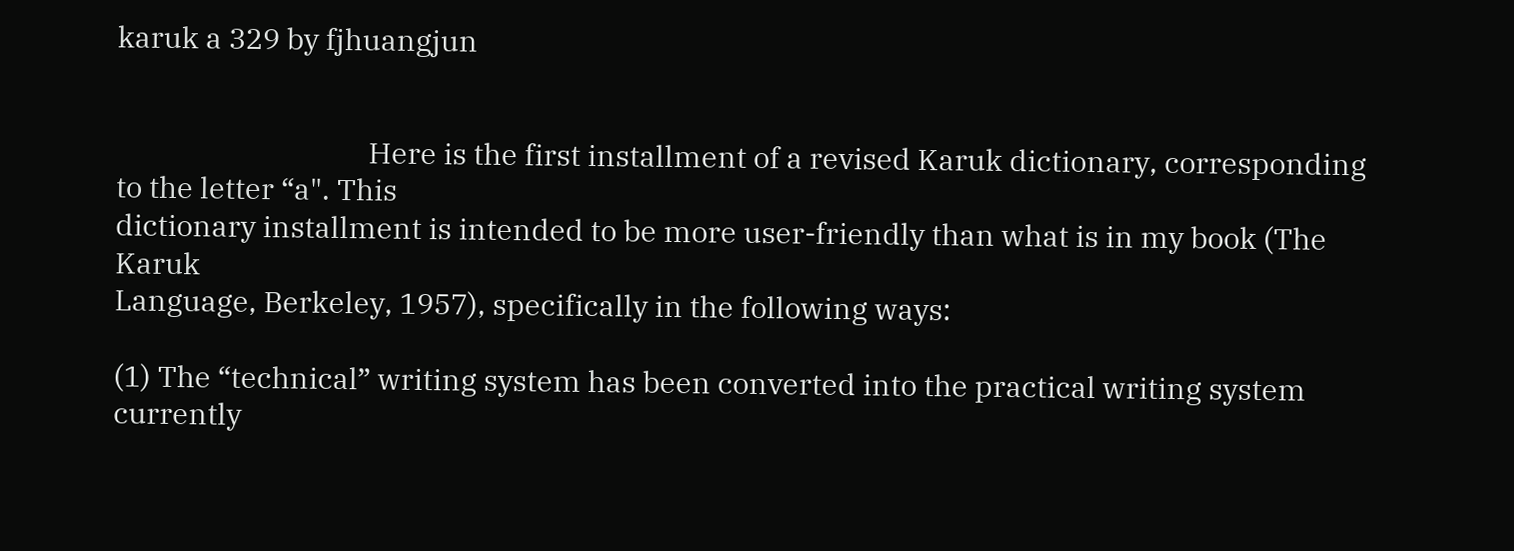karuk a 329 by fjhuangjun


                                    Here is the first installment of a revised Karuk dictionary, corresponding to the letter “a". This
dictionary installment is intended to be more user-friendly than what is in my book (The Karuk
Language, Berkeley, 1957), specifically in the following ways:

(1) The “technical” writing system has been converted into the practical writing system currently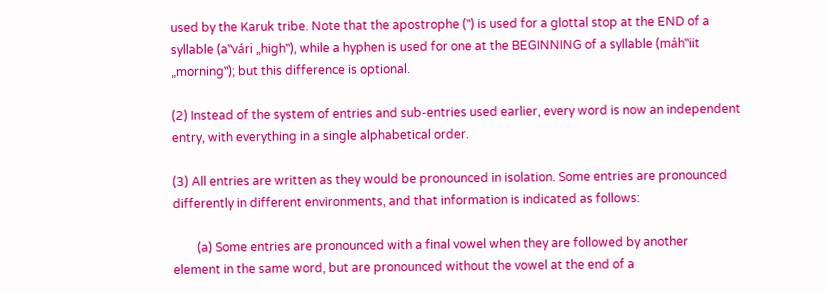used by the Karuk tribe. Note that the apostrophe (‟) is used for a glottal stop at the END of a
syllable (a‟vári „high‟), while a hyphen is used for one at the BEGINNING of a syllable (máh‟iit
„morning‟); but this difference is optional.

(2) Instead of the system of entries and sub-entries used earlier, every word is now an independent
entry, with everything in a single alphabetical order.

(3) All entries are written as they would be pronounced in isolation. Some entries are pronounced
differently in different environments, and that information is indicated as follows:

        (a) Some entries are pronounced with a final vowel when they are followed by another
element in the same word, but are pronounced without the vowel at the end of a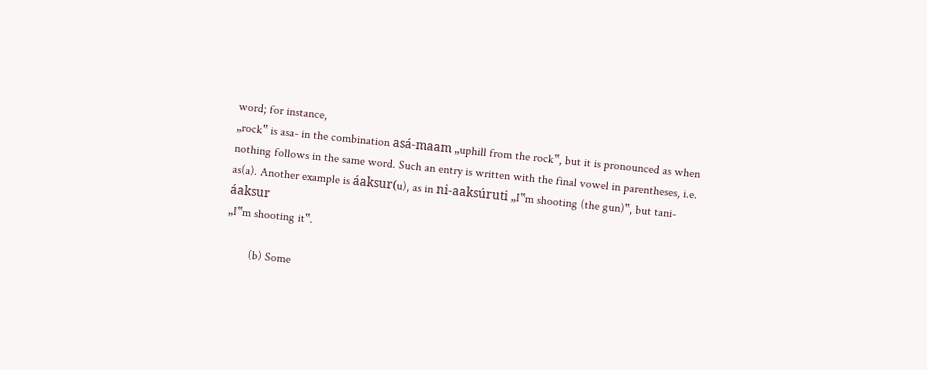word; for instance,
„rock‟ is asa- in the combination asá-maam „uphill from the rock‟, but it is pronounced as when
nothing follows in the same word. Such an entry is written with the final vowel in parentheses, i.e.
as(a). Another example is áaksur(u), as in ni-aaksúruti „I‟m shooting (the gun)‟, but tani-áaksur
„I‟m shooting it‟.

        (b) Some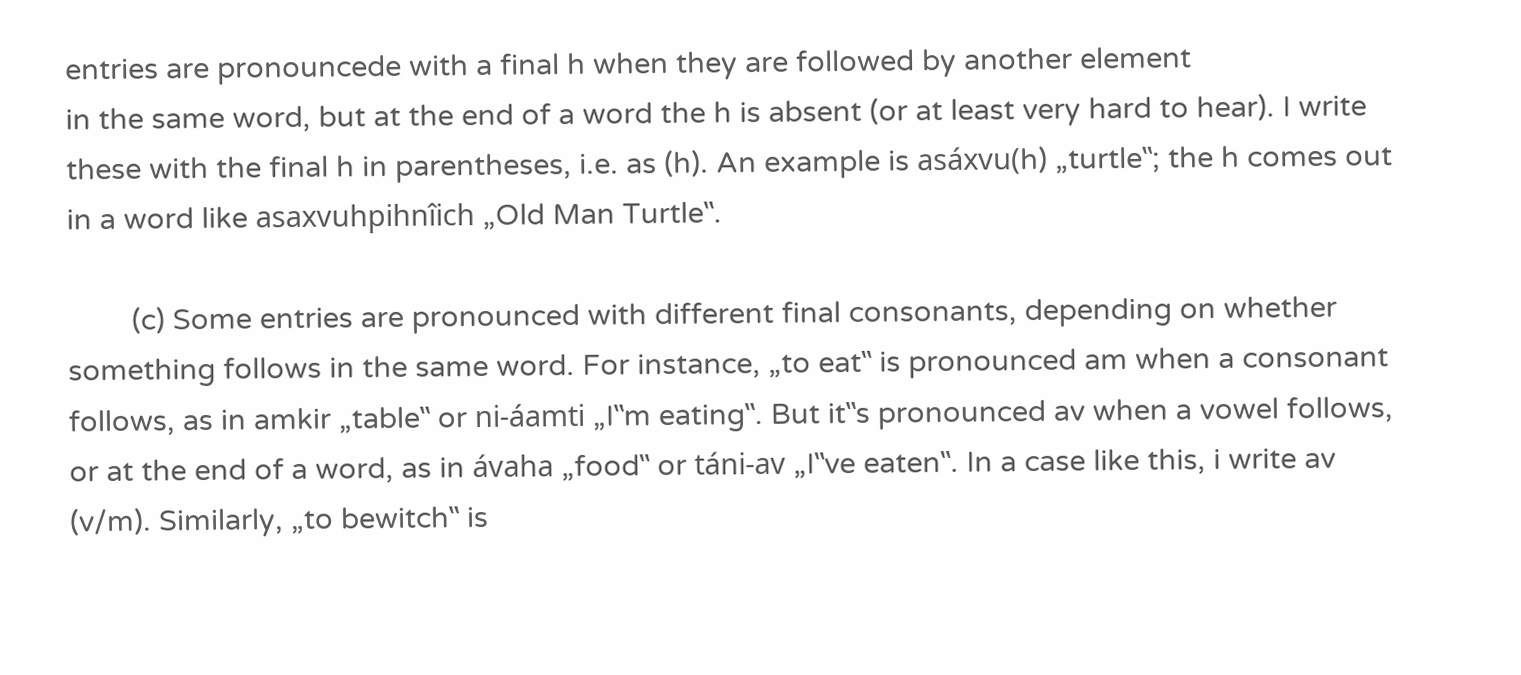entries are pronouncede with a final h when they are followed by another element
in the same word, but at the end of a word the h is absent (or at least very hard to hear). I write
these with the final h in parentheses, i.e. as (h). An example is asáxvu(h) „turtle‟; the h comes out
in a word like asaxvuhpihnîich „Old Man Turtle‟.

        (c) Some entries are pronounced with different final consonants, depending on whether
something follows in the same word. For instance, „to eat‟ is pronounced am when a consonant
follows, as in amkir „table‟ or ni-áamti „I‟m eating‟. But it‟s pronounced av when a vowel follows,
or at the end of a word, as in ávaha „food‟ or táni-av „I‟ve eaten‟. In a case like this, i write av
(v/m). Similarly, „to bewitch‟ is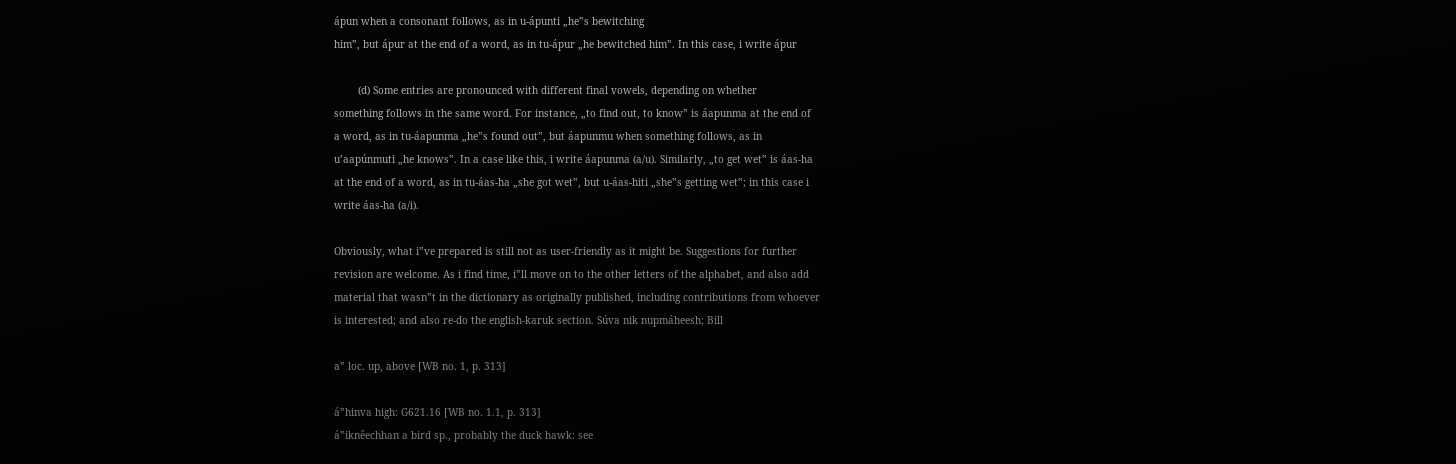ápun when a consonant follows, as in u-ápunti „he‟s bewitching
him‟, but ápur at the end of a word, as in tu-ápur „he bewitched him‟. In this case, i write ápur

        (d) Some entries are pronounced with different final vowels, depending on whether
something follows in the same word. For instance, „to find out, to know‟ is áapunma at the end of
a word, as in tu-áapunma „he‟s found out‟, but áapunmu when something follows, as in
u’aapúnmuti „he knows‟. In a case like this, i write áapunma (a/u). Similarly, „to get wet‟ is áas-ha
at the end of a word, as in tu-áas-ha „she got wet‟, but u-áas-hiti „she‟s getting wet‟; in this case i
write áas-ha (a/i).

Obviously, what i‟ve prepared is still not as user-friendly as it might be. Suggestions for further
revision are welcome. As i find time, i‟ll move on to the other letters of the alphabet, and also add
material that wasn‟t in the dictionary as originally published, including contributions from whoever
is interested; and also re-do the english-karuk section. Súva nik nupmáheesh; Bill

a‟ loc. up, above [WB no. 1, p. 313]

á‟hinva high: G621.16 [WB no. 1.1, p. 313]
á‟iknêechhan a bird sp., probably the duck hawk: see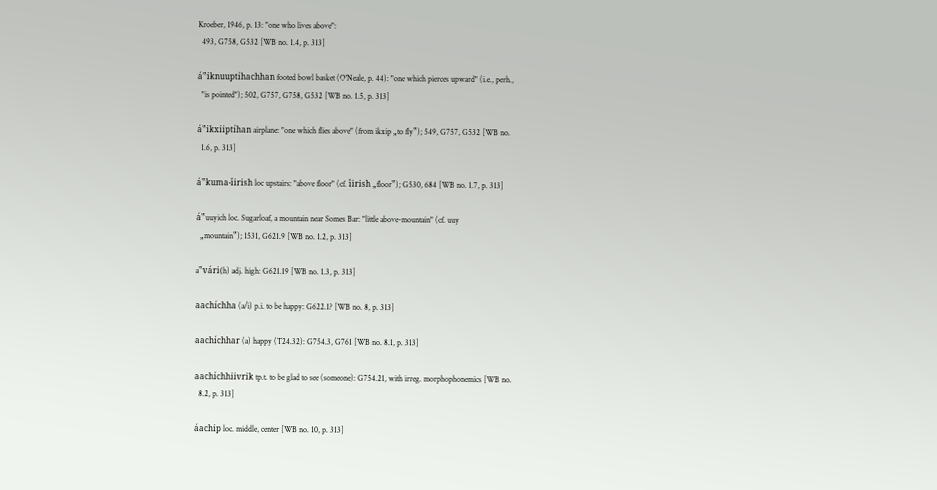Kroeber, 1946, p. 13: "one who lives above":
  493, G758, G532 [WB no. 1.4, p. 313]

á‟iknuuptíhachhan footed bowl basket (O'Neale, p. 44): "one which pierces upward" (i.e., perh.,
  "is pointed"); 502, G757, G758, G532 [WB no. 1.5, p. 313]

á‟ikxiiptíhan airplane: "one which flies above" (from ikxip „to fly‟); 549, G757, G532 [WB no.
  1.6, p. 313]

á‟kuma-îirish loc upstairs: "above floor" (cf. îirish „floor‟); G530, 684 [WB no. 1.7, p. 313]

á‟uuyich loc. Sugarloaf, a mountain near Somes Bar: "little above-mountain" (cf. uuy
  „mountain‟); 1531, G621.9 [WB no. 1.2, p. 313]

a‟vári(h) adj. high: G621.19 [WB no. 1.3, p. 313]

aachíchha (a/i) p.i. to be happy: G622.1? [WB no. 8, p. 313]

aachíchhar (a) happy (T24.32): G754.3, G761 [WB no. 8.1, p. 313]

aachíchhiivrik tp.t. to be glad to see (someone): G754.21, with irreg. morphophonemics [WB no.
  8.2, p. 313]

áachip loc. middle, center [WB no. 10, p. 313]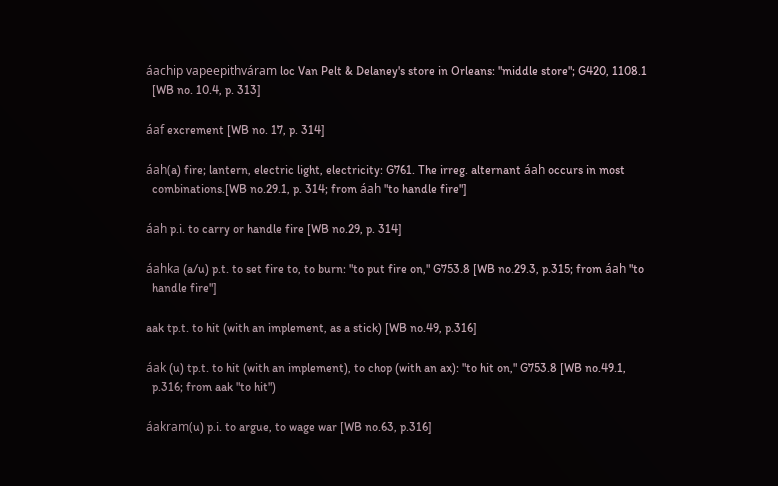áachip vapeepithváram loc Van Pelt & Delaney's store in Orleans: "middle store"; G420, 1108.1
  [WB no. 10.4, p. 313]

áaf excrement [WB no. 17, p. 314]

áah(a) fire; lantern, electric light, electricity: G761. The irreg. alternant áah occurs in most
  combinations.[WB no.29.1, p. 314; from áah "to handle fire"]

áah p.i. to carry or handle fire [WB no.29, p. 314]

áahka (a/u) p.t. to set fire to, to burn: "to put fire on," G753.8 [WB no.29.3, p.315; from áah "to
  handle fire"]

aak tp.t. to hit (with an implement, as a stick) [WB no.49, p.316]

áak (u) tp.t. to hit (with an implement), to chop (with an ax): "to hit on," G753.8 [WB no.49.1,
  p.316; from aak "to hit")

áakram(u) p.i. to argue, to wage war [WB no.63, p.316]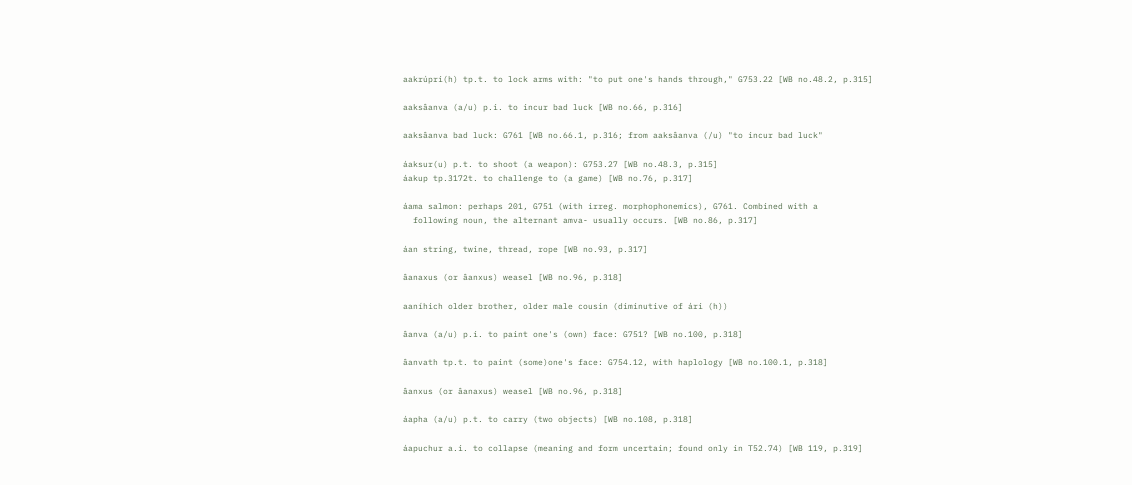aakrúpri(h) tp.t. to lock arms with: "to put one's hands through," G753.22 [WB no.48.2, p.315]

aaksâanva (a/u) p.i. to incur bad luck [WB no.66, p.316]

aaksâanva bad luck: G761 [WB no.66.1, p.316; from aaksâanva (/u) "to incur bad luck"

áaksur(u) p.t. to shoot (a weapon): G753.27 [WB no.48.3, p.315]
áakup tp.3172t. to challenge to (a game) [WB no.76, p.317]

áama salmon: perhaps 201, G751 (with irreg. morphophonemics), G761. Combined with a
  following noun, the alternant amva- usually occurs. [WB no.86, p.317]

áan string, twine, thread, rope [WB no.93, p.317]

âanaxus (or âanxus) weasel [WB no.96, p.318]

aaníhich older brother, older male cousin (diminutive of ári (h))

âanva (a/u) p.i. to paint one's (own) face: G751? [WB no.100, p.318]

âanvath tp.t. to paint (some)one's face: G754.12, with haplology [WB no.100.1, p.318]

âanxus (or âanaxus) weasel [WB no.96, p.318]

áapha (a/u) p.t. to carry (two objects) [WB no.108, p.318]

áapuchur a.i. to collapse (meaning and form uncertain; found only in T52.74) [WB 119, p.319]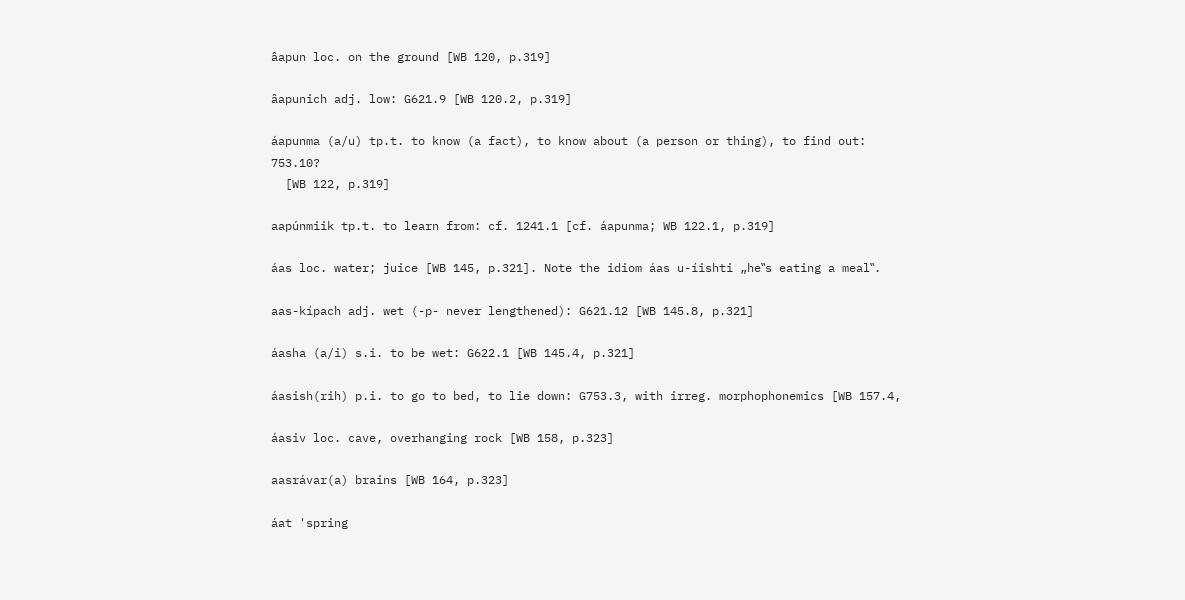âapun loc. on the ground [WB 120, p.319]

âapunich adj. low: G621.9 [WB 120.2, p.319]

áapunma (a/u) tp.t. to know (a fact), to know about (a person or thing), to find out: 753.10?
  [WB 122, p.319]

aapúnmiik tp.t. to learn from: cf. 1241.1 [cf. áapunma; WB 122.1, p.319]

áas loc. water; juice [WB 145, p.321]. Note the idiom áas u-íishti „he‟s eating a meal‟.

aas-kípach adj. wet (-p- never lengthened): G621.12 [WB 145.8, p.321]

áasha (a/i) s.i. to be wet: G622.1 [WB 145.4, p.321]

áasish(rih) p.i. to go to bed, to lie down: G753.3, with irreg. morphophonemics [WB 157.4,

áasiv loc. cave, overhanging rock [WB 158, p.323]

aasrávar(a) brains [WB 164, p.323]

áat 'spring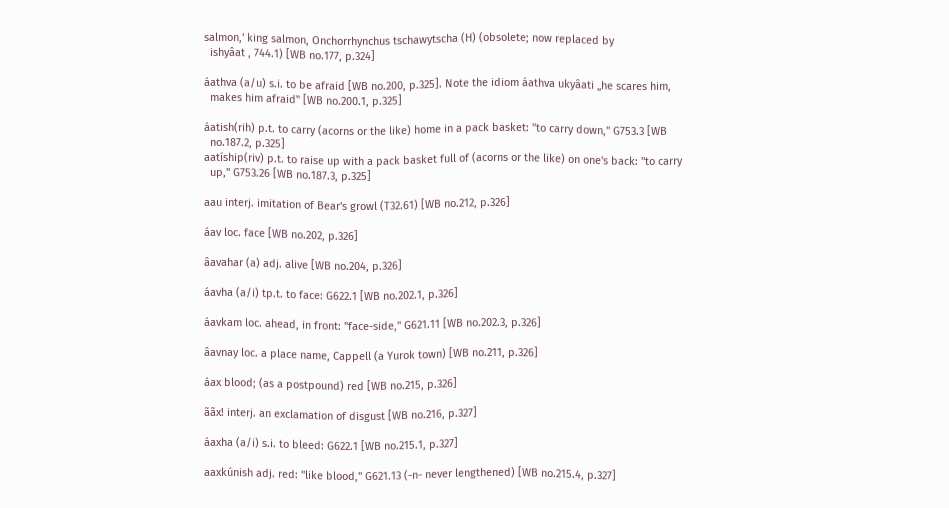salmon,' king salmon, Onchorrhynchus tschawytscha (H) (obsolete; now replaced by
  ishyâat , 744.1) [WB no.177, p.324]

áathva (a/u) s.i. to be afraid [WB no.200, p.325]. Note the idiom áathva ukyâati „he scares him,
  makes him afraid‟ [WB no.200.1, p.325]

áatish(rih) p.t. to carry (acorns or the like) home in a pack basket: "to carry down," G753.3 [WB
  no.187.2, p.325]
aatíship(riv) p.t. to raise up with a pack basket full of (acorns or the like) on one's back: "to carry
  up," G753.26 [WB no.187.3, p.325]

aau interj. imitation of Bear's growl (T32.61) [WB no.212, p.326]

áav loc. face [WB no.202, p.326]

âavahar (a) adj. alive [WB no.204, p.326]

áavha (a/i) tp.t. to face: G622.1 [WB no.202.1, p.326]

áavkam loc. ahead, in front: "face-side," G621.11 [WB no.202.3, p.326]

âavnay loc. a place name, Cappell (a Yurok town) [WB no.211, p.326]

áax blood; (as a postpound) red [WB no.215, p.326]

ããx! interj. an exclamation of disgust [WB no.216, p.327]

áaxha (a/i) s.i. to bleed: G622.1 [WB no.215.1, p.327]

aaxkúnish adj. red: "like blood," G621.13 (-n- never lengthened) [WB no.215.4, p.327]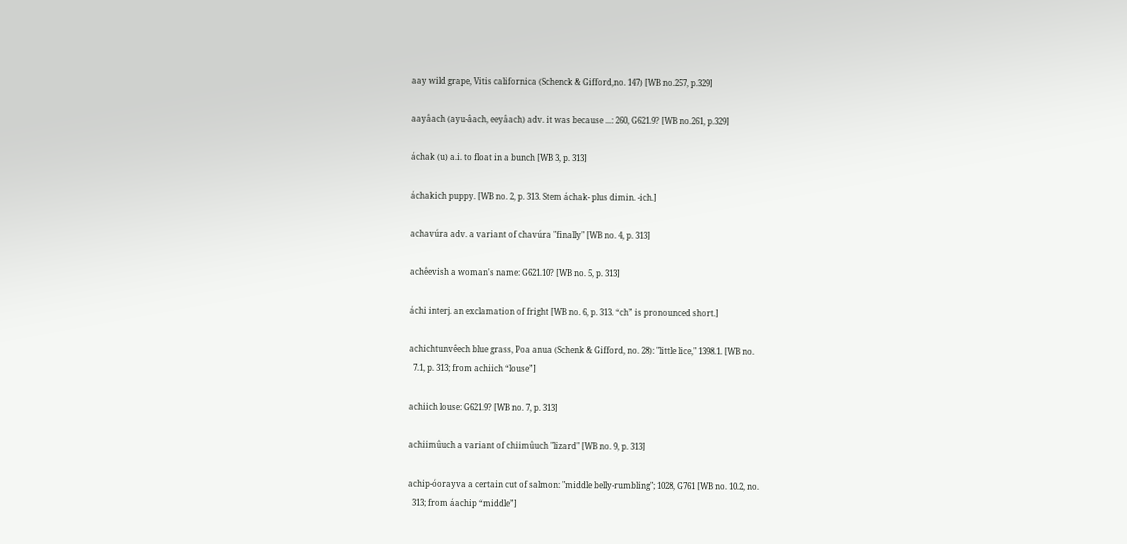aay wild grape, Vitis californica (Schenck & Gifford,no. 147) [WB no.257, p.329]

aayâach (ayu-âach, eeyâach) adv. it was because ...: 260, G621.9? [WB no.261, p.329]

áchak (u) a.i. to float in a bunch [WB 3, p. 313]

áchakich puppy. [WB no. 2, p. 313. Stem áchak- plus dimin. -ich.]

achavúra adv. a variant of chavúra "finally" [WB no. 4, p. 313]

achêevish a woman's name: G621.10? [WB no. 5, p. 313]

áchi interj. an exclamation of fright [WB no. 6, p. 313. “ch” is pronounced short.]

achichtunvêech blue grass, Poa anua (Schenk & Gifford, no. 28): "little lice," 1398.1. [WB no.
  7.1, p. 313; from achiich “louse”]

achiich louse: G621.9? [WB no. 7, p. 313]

achiimûuch a variant of chiimûuch "lizard" [WB no. 9, p. 313]

achip-óorayva a certain cut of salmon: "middle belly-rumbling"; 1028, G761 [WB no. 10.2, no.
  313; from áachip “middle”]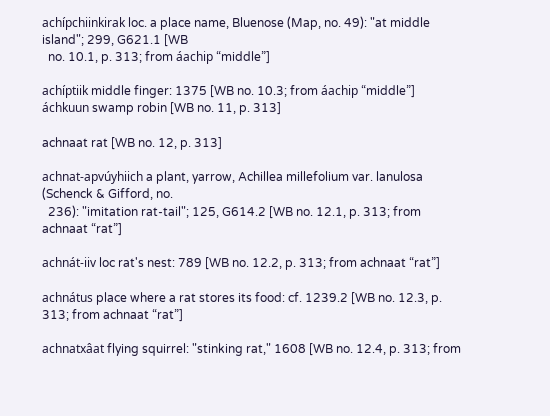achípchiinkirak loc. a place name, Bluenose (Map, no. 49): "at middle island"; 299, G621.1 [WB
  no. 10.1, p. 313; from áachip “middle”]

achíptiik middle finger: 1375 [WB no. 10.3; from áachip “middle”]
áchkuun swamp robin [WB no. 11, p. 313]

achnaat rat [WB no. 12, p. 313]

achnat-apvúyhiich a plant, yarrow, Achillea millefolium var. lanulosa (Schenck & Gifford, no.
  236): "imitation rat-tail"; 125, G614.2 [WB no. 12.1, p. 313; from achnaat “rat”]

achnát-iiv loc rat's nest: 789 [WB no. 12.2, p. 313; from achnaat “rat”]

achnátus place where a rat stores its food: cf. 1239.2 [WB no. 12.3, p. 313; from achnaat “rat”]

achnatxâat flying squirrel: "stinking rat," 1608 [WB no. 12.4, p. 313; from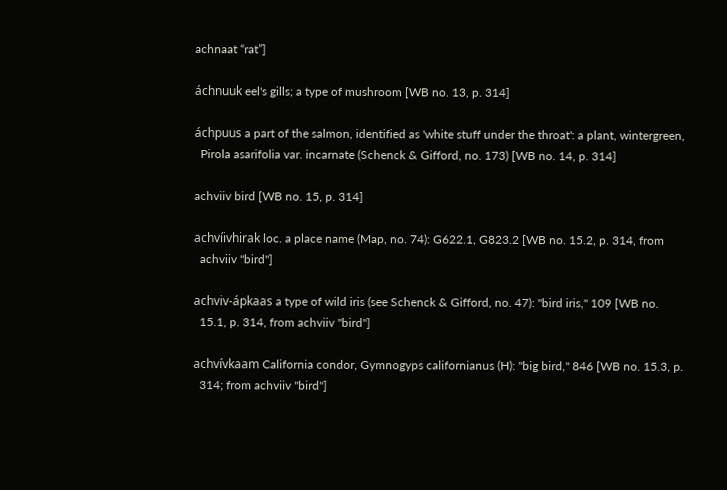achnaat “rat”]

áchnuuk eel's gills; a type of mushroom [WB no. 13, p. 314]

áchpuus a part of the salmon, identified as 'white stuff under the throat': a plant, wintergreen,
  Pirola asarifolia var. incarnate (Schenck & Gifford, no. 173) [WB no. 14, p. 314]

achviiv bird [WB no. 15, p. 314]

achvíivhirak loc. a place name (Map, no. 74): G622.1, G823.2 [WB no. 15.2, p. 314, from
  achviiv "bird"]

achviv-ápkaas a type of wild iris (see Schenck & Gifford, no. 47): "bird iris," 109 [WB no.
  15.1, p. 314, from achviiv "bird"]

achvívkaam California condor, Gymnogyps californianus (H): "big bird," 846 [WB no. 15.3, p.
  314; from achviiv "bird"]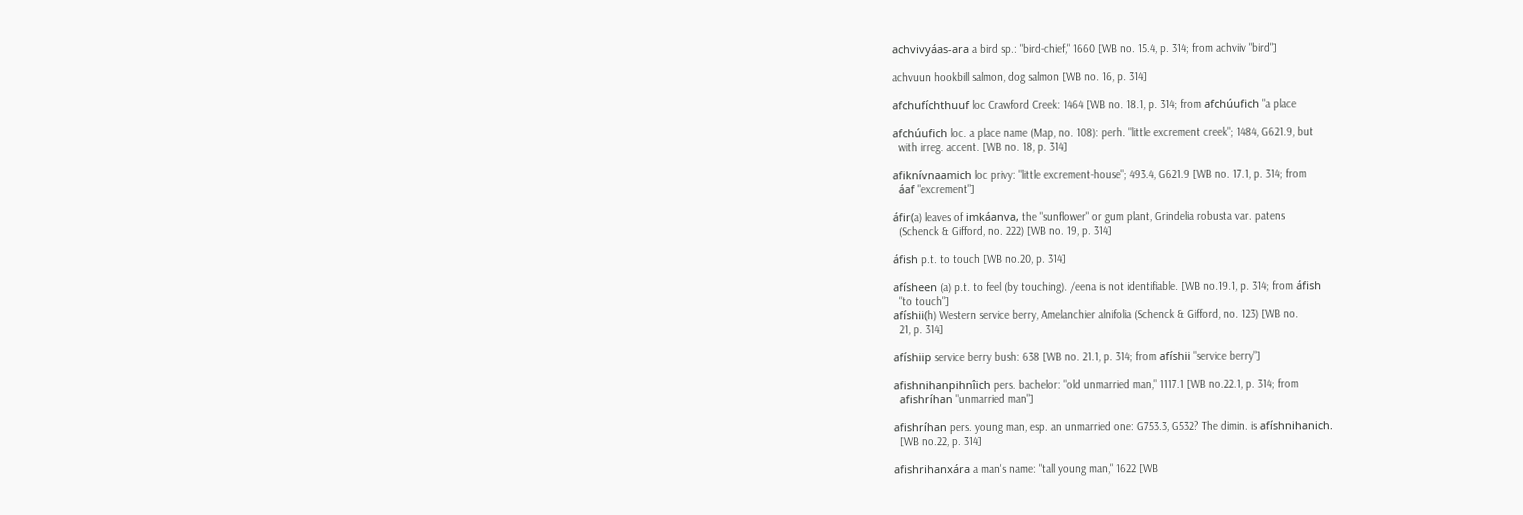achvivyáas-ara a bird sp.: "bird-chief," 1660 [WB no. 15.4, p. 314; from achviiv "bird"]

achvuun hookbill salmon, dog salmon [WB no. 16, p. 314]

afchufíchthuuf loc Crawford Creek: 1464 [WB no. 18.1, p. 314; from afchúufich "a place

afchúufich loc. a place name (Map, no. 108): perh. "little excrement creek"; 1484, G621.9, but
  with irreg. accent. [WB no. 18, p. 314]

afiknívnaamich loc privy: "little excrement-house"; 493.4, G621.9 [WB no. 17.1, p. 314; from
  áaf "excrement"]

áfir(a) leaves of imkáanva, the "sunflower" or gum plant, Grindelia robusta var. patens
  (Schenck & Gifford, no. 222) [WB no. 19, p. 314]

áfish p.t. to touch [WB no.20, p. 314]

afísheen (a) p.t. to feel (by touching). /eena is not identifiable. [WB no.19.1, p. 314; from áfish
  "to touch"]
afíshii(h) Western service berry, Amelanchier alnifolia (Schenck & Gifford, no. 123) [WB no.
  21, p. 314]

afíshiip service berry bush: 638 [WB no. 21.1, p. 314; from afíshii "service berry"]

afishnihanpihnîich pers. bachelor: "old unmarried man," 1117.1 [WB no.22.1, p. 314; from
  afishríhan "unmarried man"]

afishríhan pers. young man, esp. an unmarried one: G753.3, G532? The dimin. is afíshnihanich.
  [WB no.22, p. 314]

afishrihanxára a man's name: "tall young man," 1622 [WB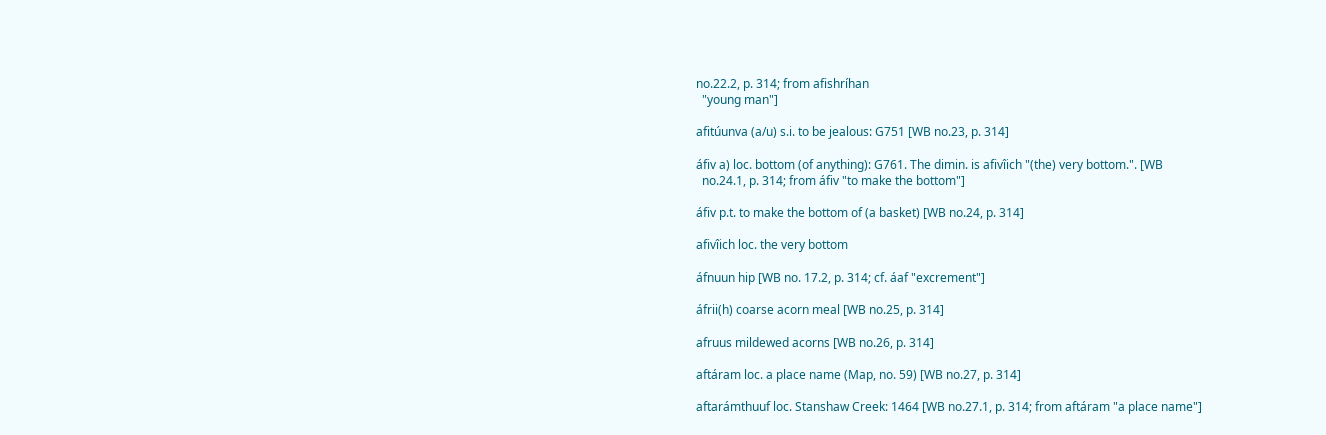no.22.2, p. 314; from afishríhan
  "young man"]

afitúunva (a/u) s.i. to be jealous: G751 [WB no.23, p. 314]

áfiv a) loc. bottom (of anything): G761. The dimin. is afivîich "(the) very bottom.". [WB
  no.24.1, p. 314; from áfiv "to make the bottom"]

áfiv p.t. to make the bottom of (a basket) [WB no.24, p. 314]

afivîich loc. the very bottom

áfnuun hip [WB no. 17.2, p. 314; cf. áaf "excrement"]

áfrii(h) coarse acorn meal [WB no.25, p. 314]

afruus mildewed acorns [WB no.26, p. 314]

aftáram loc. a place name (Map, no. 59) [WB no.27, p. 314]

aftarámthuuf loc. Stanshaw Creek: 1464 [WB no.27.1, p. 314; from aftáram "a place name"]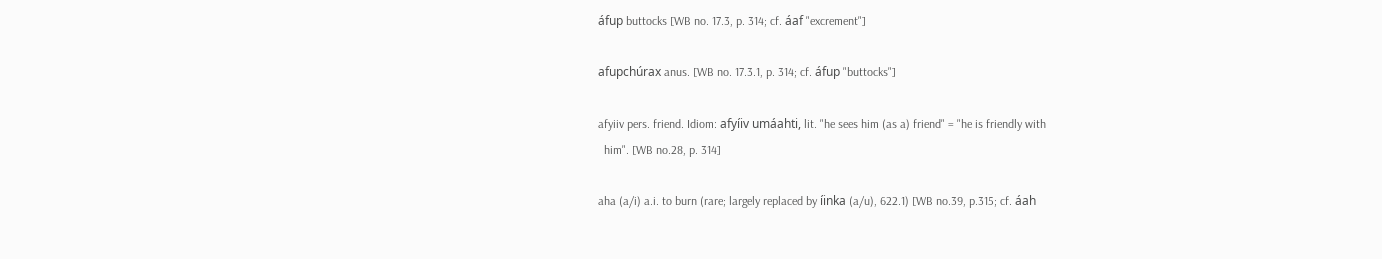áfup buttocks [WB no. 17.3, p. 314; cf. áaf "excrement"]

afupchúrax anus. [WB no. 17.3.1, p. 314; cf. áfup "buttocks"]

afyiiv pers. friend. Idiom: afyíiv umáahti, lit. "he sees him (as a) friend" = "he is friendly with
  him". [WB no.28, p. 314]

aha (a/i) a.i. to burn (rare; largely replaced by íinka (a/u), 622.1) [WB no.39, p.315; cf. áah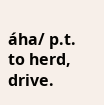áha/ p.t. to herd, drive.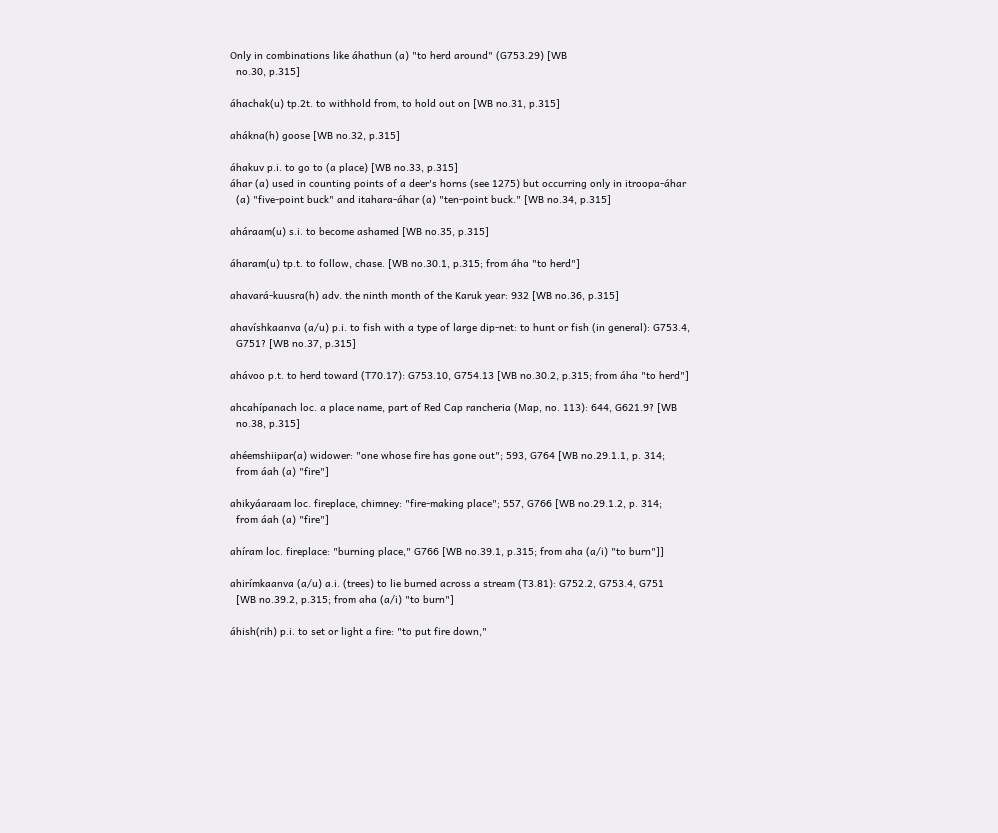Only in combinations like áhathun (a) "to herd around" (G753.29) [WB
  no.30, p.315]

áhachak(u) tp.2t. to withhold from, to hold out on [WB no.31, p.315]

ahákna(h) goose [WB no.32, p.315]

áhakuv p.i. to go to (a place) [WB no.33, p.315]
áhar (a) used in counting points of a deer's horns (see 1275) but occurring only in itroopa-áhar
  (a) "five-point buck" and itahara-áhar (a) "ten-point buck." [WB no.34, p.315]

aháraam(u) s.i. to become ashamed [WB no.35, p.315]

áharam(u) tp.t. to follow, chase. [WB no.30.1, p.315; from áha "to herd"]

ahavará-kuusra(h) adv. the ninth month of the Karuk year: 932 [WB no.36, p.315]

ahavíshkaanva (a/u) p.i. to fish with a type of large dip-net: to hunt or fish (in general): G753.4,
  G751? [WB no.37, p.315]

ahávoo p.t. to herd toward (T70.17): G753.10, G754.13 [WB no.30.2, p.315; from áha "to herd"]

ahcahípanach loc. a place name, part of Red Cap rancheria (Map, no. 113): 644, G621.9? [WB
  no.38, p.315]

ahéemshiipar(a) widower: "one whose fire has gone out"; 593, G764 [WB no.29.1.1, p. 314;
  from áah (a) "fire"]

ahikyáaraam loc. fireplace, chimney: "fire-making place"; 557, G766 [WB no.29.1.2, p. 314;
  from áah (a) "fire"]

ahíram loc. fireplace: "burning place," G766 [WB no.39.1, p.315; from aha (a/i) "to burn"]]

ahirímkaanva (a/u) a.i. (trees) to lie burned across a stream (T3.81): G752.2, G753.4, G751
  [WB no.39.2, p.315; from aha (a/i) "to burn"]

áhish(rih) p.i. to set or light a fire: "to put fire down,"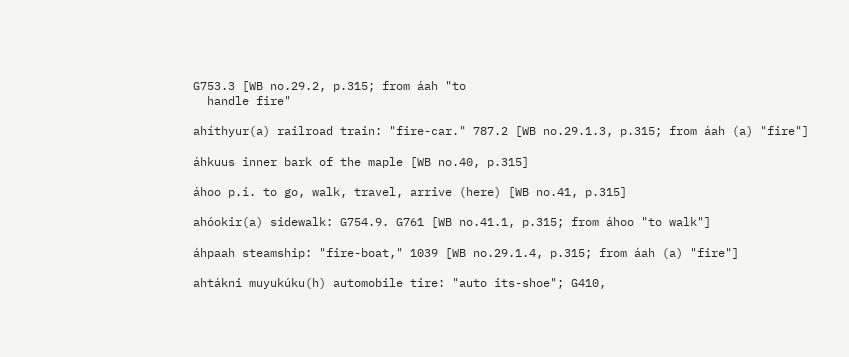G753.3 [WB no.29.2, p.315; from áah "to
  handle fire"

ahíthyur(a) railroad train: "fire-car." 787.2 [WB no.29.1.3, p.315; from áah (a) "fire"]

áhkuus inner bark of the maple [WB no.40, p.315]

áhoo p.i. to go, walk, travel, arrive (here) [WB no.41, p.315]

ahóokir(a) sidewalk: G754.9. G761 [WB no.41.1, p.315; from áhoo "to walk"]

áhpaah steamship: "fire-boat," 1039 [WB no.29.1.4, p.315; from áah (a) "fire"]

ahtákni muyukúku(h) automobile tire: "auto its-shoe"; G410,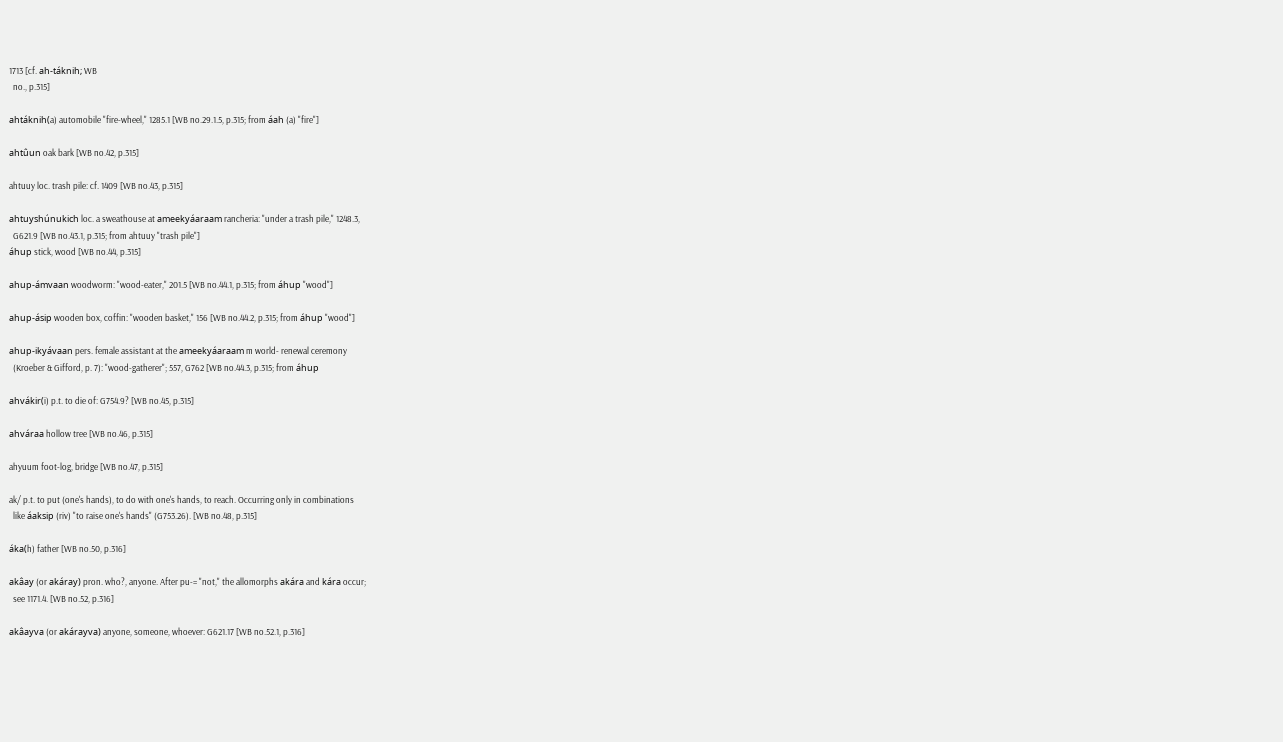1713 [cf. ah-táknih; WB
  no., p.315]

ahtáknih(a) automobile "fire-wheel," 1285.1 [WB no.29.1.5, p.315; from áah (a) "fire"]

ahtûun oak bark [WB no.42, p.315]

ahtuuy loc. trash pile: cf. 1409 [WB no.43, p.315]

ahtuyshúnukich loc. a sweathouse at ameekyáaraam rancheria: "under a trash pile," 1248.3,
  G621.9 [WB no.43.1, p.315; from ahtuuy "trash pile"]
áhup stick, wood [WB no.44, p.315]

ahup-ámvaan woodworm: "wood-eater," 201.5 [WB no.44.1, p.315; from áhup "wood"]

ahup-ásip wooden box, coffin: "wooden basket," 156 [WB no.44.2, p.315; from áhup "wood"]

ahup-ikyávaan pers. female assistant at the ameekyáaraam m world- renewal ceremony
  (Kroeber & Gifford, p. 7): "wood-gatherer"; 557, G762 [WB no.44.3, p.315; from áhup

ahvákir(i) p.t. to die of: G754.9? [WB no.45, p.315]

ahváraa hollow tree [WB no.46, p.315]

ahyuum foot-log, bridge [WB no.47, p.315]

ak/ p.t. to put (one's hands), to do with one's hands, to reach. Occurring only in combinations
  like áaksip (riv) "to raise one's hands" (G753.26). [WB no.48, p.315]

áka(h) father [WB no.50, p.316]

akâay (or akáray) pron. who?, anyone. After pu-= "not," the allomorphs akára and kára occur;
  see 1171.4. [WB no.52, p.316]

akâayva (or akárayva) anyone, someone, whoever: G621.17 [WB no.52.1, p.316]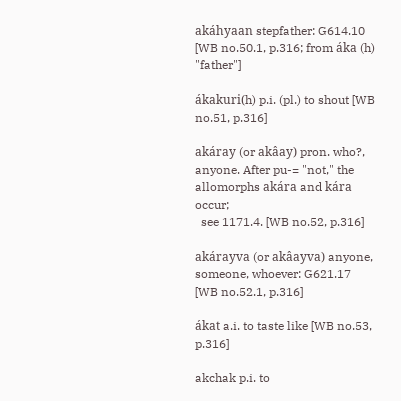akáhyaan stepfather: G614.10 [WB no.50.1, p.316; from áka (h) "father"]

ákakuri(h) p.i. (pl.) to shout [WB no.51, p.316]

akáray (or akâay) pron. who?, anyone. After pu-= "not," the allomorphs akára and kára occur;
  see 1171.4. [WB no.52, p.316]

akárayva (or akâayva) anyone, someone, whoever: G621.17 [WB no.52.1, p.316]

ákat a.i. to taste like [WB no.53, p.316]

akchak p.i. to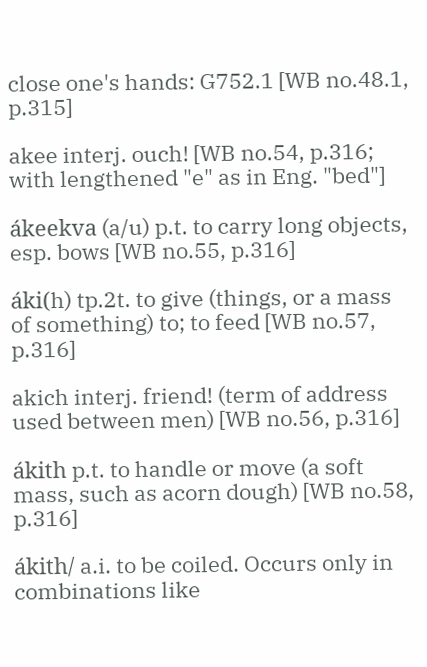close one's hands: G752.1 [WB no.48.1, p.315]

akee interj. ouch! [WB no.54, p.316; with lengthened "e" as in Eng. "bed"]

ákeekva (a/u) p.t. to carry long objects, esp. bows [WB no.55, p.316]

áki(h) tp.2t. to give (things, or a mass of something) to; to feed [WB no.57, p.316]

akich interj. friend! (term of address used between men) [WB no.56, p.316]

ákith p.t. to handle or move (a soft mass, such as acorn dough) [WB no.58, p.316]

ákith/ a.i. to be coiled. Occurs only in combinations like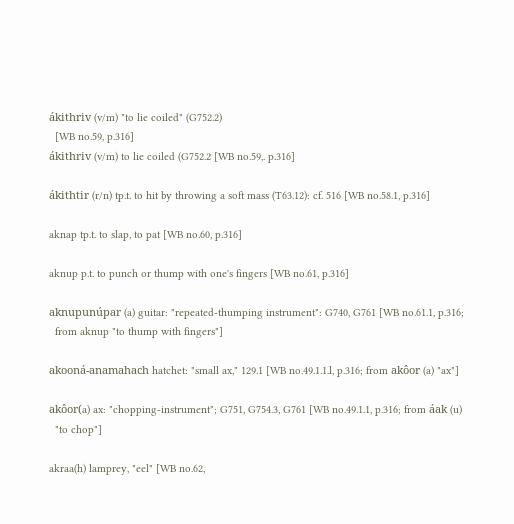ákithriv (v/m) "to lie coiled" (G752.2)
  [WB no.59, p.316]
ákithriv (v/m) to lie coiled (G752.2 [WB no.59,. p.316]

ákithtir (r/n) tp.t. to hit by throwing a soft mass (T63.12): cf. 516 [WB no.58.1, p.316]

aknap tp.t. to slap, to pat [WB no.60, p.316]

aknup p.t. to punch or thump with one's fingers [WB no.61, p.316]

aknupunúpar (a) guitar: "repeated-thumping instrument": G740, G761 [WB no.61.1, p.316;
  from aknup "to thump with fingers"]

akooná-anamahach hatchet: "small ax," 129.1 [WB no.49.1.1.l, p.316; from akôor (a) "ax"]

akôor(a) ax: "chopping-instrument"; G751, G754.3, G761 [WB no.49.1.1, p.316; from áak (u)
  "to chop"]

akraa(h) lamprey, "eel" [WB no.62,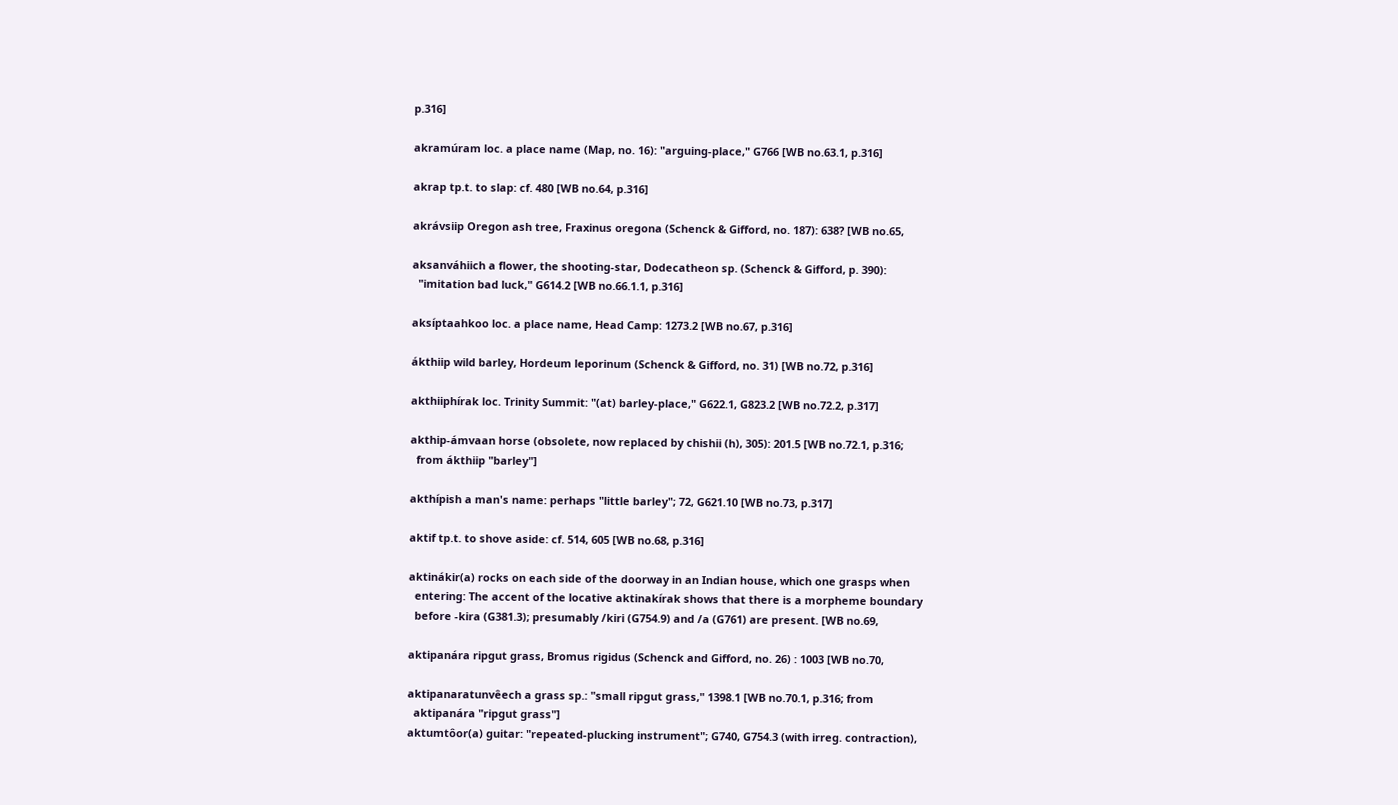p.316]

akramúram loc. a place name (Map, no. 16): "arguing-place," G766 [WB no.63.1, p.316]

akrap tp.t. to slap: cf. 480 [WB no.64, p.316]

akrávsiip Oregon ash tree, Fraxinus oregona (Schenck & Gifford, no. 187): 638? [WB no.65,

aksanváhiich a flower, the shooting-star, Dodecatheon sp. (Schenck & Gifford, p. 390):
  "imitation bad luck," G614.2 [WB no.66.1.1, p.316]

aksíptaahkoo loc. a place name, Head Camp: 1273.2 [WB no.67, p.316]

ákthiip wild barley, Hordeum leporinum (Schenck & Gifford, no. 31) [WB no.72, p.316]

akthiiphírak loc. Trinity Summit: "(at) barley-place," G622.1, G823.2 [WB no.72.2, p.317]

akthip-ámvaan horse (obsolete, now replaced by chishii (h), 305): 201.5 [WB no.72.1, p.316;
  from ákthiip "barley"]

akthípish a man's name: perhaps "little barley"; 72, G621.10 [WB no.73, p.317]

aktif tp.t. to shove aside: cf. 514, 605 [WB no.68, p.316]

aktinákir(a) rocks on each side of the doorway in an Indian house, which one grasps when
  entering: The accent of the locative aktinakírak shows that there is a morpheme boundary
  before -kira (G381.3); presumably /kiri (G754.9) and /a (G761) are present. [WB no.69,

aktipanára ripgut grass, Bromus rigidus (Schenck and Gifford, no. 26) : 1003 [WB no.70,

aktipanaratunvêech a grass sp.: "small ripgut grass," 1398.1 [WB no.70.1, p.316; from
  aktipanára "ripgut grass"]
aktumtôor(a) guitar: "repeated-plucking instrument"; G740, G754.3 (with irreg. contraction),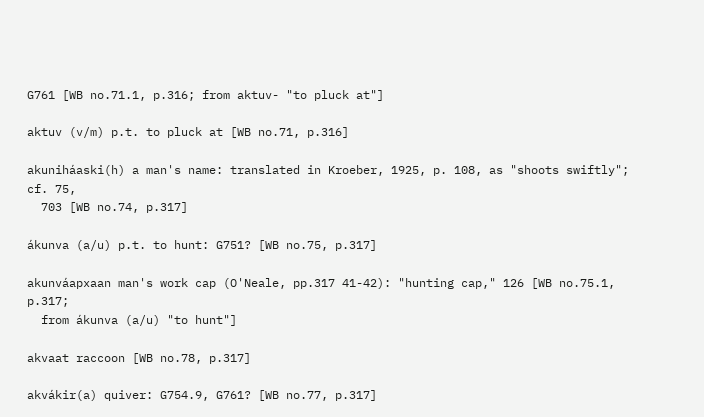G761 [WB no.71.1, p.316; from aktuv- "to pluck at"]

aktuv (v/m) p.t. to pluck at [WB no.71, p.316]

akuniháaski(h) a man's name: translated in Kroeber, 1925, p. 108, as "shoots swiftly"; cf. 75,
  703 [WB no.74, p.317]

ákunva (a/u) p.t. to hunt: G751? [WB no.75, p.317]

akunváapxaan man's work cap (O'Neale, pp.317 41-42): "hunting cap," 126 [WB no.75.1, p.317;
  from ákunva (a/u) "to hunt"]

akvaat raccoon [WB no.78, p.317]

akvákir(a) quiver: G754.9, G761? [WB no.77, p.317]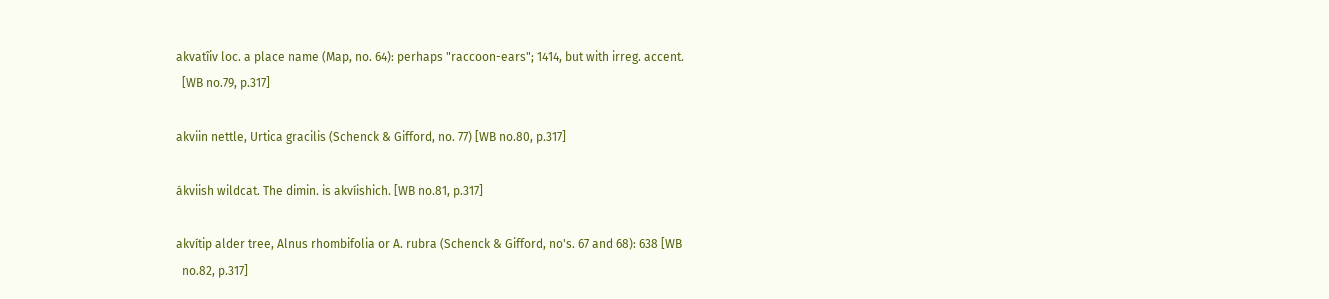akvatîiv loc. a place name (Map, no. 64): perhaps "raccoon-ears"; 1414, but with irreg. accent.
  [WB no.79, p.317]

akviin nettle, Urtica gracilis (Schenck & Gifford, no. 77) [WB no.80, p.317]

ákviish wildcat. The dimin. is akvíishich. [WB no.81, p.317]

akvítip alder tree, Alnus rhombifolia or A. rubra (Schenck & Gifford, no's. 67 and 68): 638 [WB
  no.82, p.317]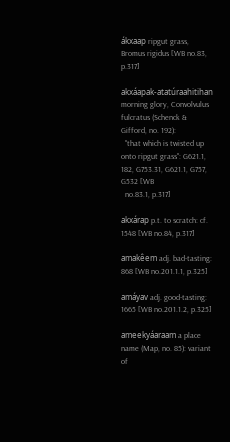ákxaap ripgut grass, Bromus rigidus [WB no.83, p.317]

akxáapak-atatúraahitihan morning glory, Convolvulus fulcratus (Schenck & Gifford, no. 192):
  "that which is twisted up onto ripgut grass": G621.1, 182, G753.31, G621.1, G757, G532 [WB
  no.83.1, p.317]

akxárap p.t. to scratch: cf. 1548 [WB no.84, p.317]

amakêem adj. bad-tasting: 868 [WB no.201.1.1, p.325]

amáyav adj. good-tasting: 1665 [WB no.201.1.2, p.325]

ameekyáaraam a place name (Map, no. 85): variant of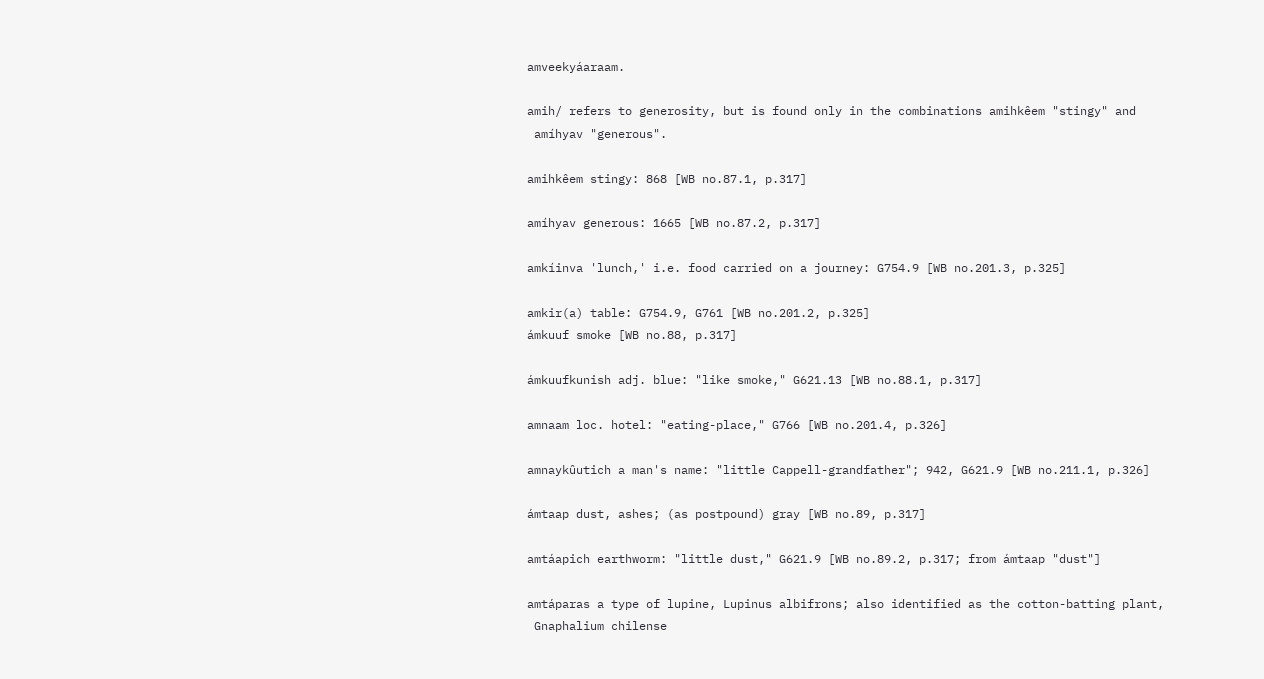amveekyáaraam.

amih/ refers to generosity, but is found only in the combinations amihkêem "stingy" and
 amíhyav "generous".

amihkêem stingy: 868 [WB no.87.1, p.317]

amíhyav generous: 1665 [WB no.87.2, p.317]

amkíinva 'lunch,' i.e. food carried on a journey: G754.9 [WB no.201.3, p.325]

amkir(a) table: G754.9, G761 [WB no.201.2, p.325]
ámkuuf smoke [WB no.88, p.317]

ámkuufkunish adj. blue: "like smoke," G621.13 [WB no.88.1, p.317]

amnaam loc. hotel: "eating-place," G766 [WB no.201.4, p.326]

amnaykûutich a man's name: "little Cappell-grandfather"; 942, G621.9 [WB no.211.1, p.326]

ámtaap dust, ashes; (as postpound) gray [WB no.89, p.317]

amtáapich earthworm: "little dust," G621.9 [WB no.89.2, p.317; from ámtaap "dust"]

amtáparas a type of lupine, Lupinus albifrons; also identified as the cotton-batting plant,
 Gnaphalium chilense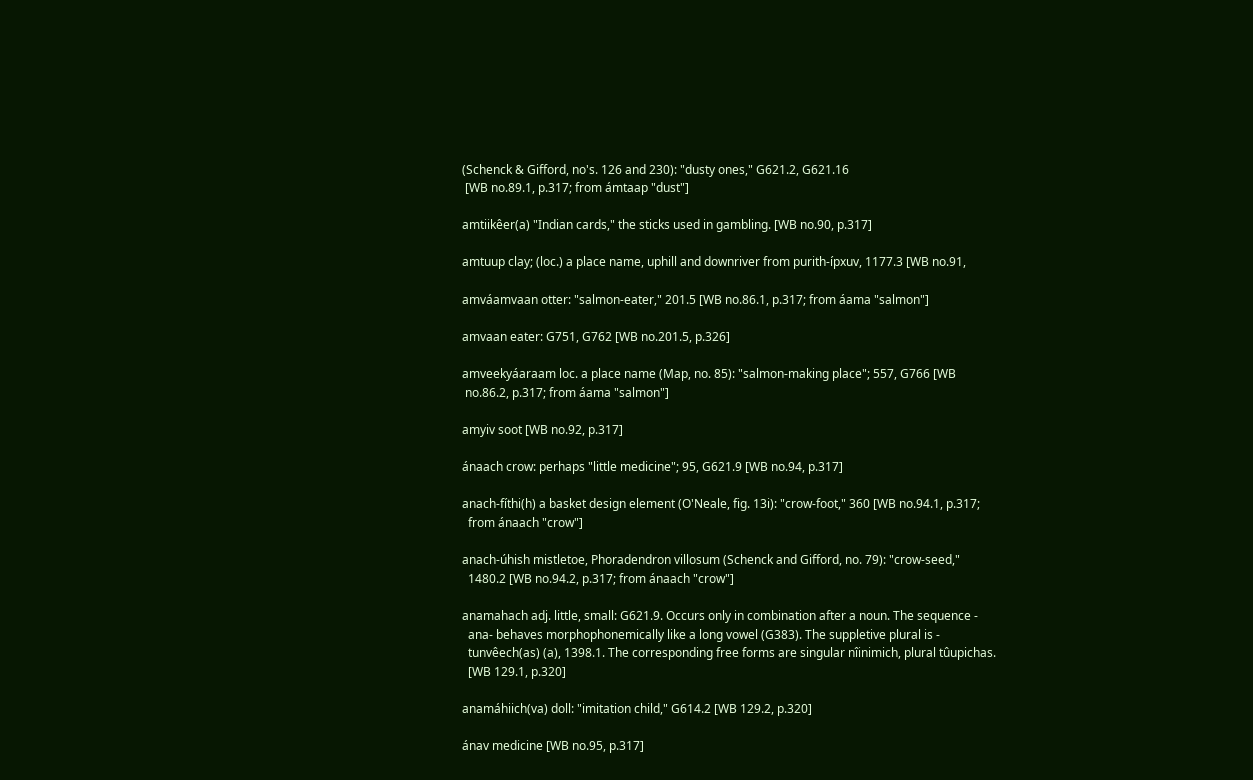(Schenck & Gifford, no's. 126 and 230): "dusty ones," G621.2, G621.16
 [WB no.89.1, p.317; from ámtaap "dust"]

amtiikêer(a) "Indian cards," the sticks used in gambling. [WB no.90, p.317]

amtuup clay; (loc.) a place name, uphill and downriver from purith-ípxuv, 1177.3 [WB no.91,

amváamvaan otter: "salmon-eater," 201.5 [WB no.86.1, p.317; from áama "salmon"]

amvaan eater: G751, G762 [WB no.201.5, p.326]

amveekyáaraam loc. a place name (Map, no. 85): "salmon-making place"; 557, G766 [WB
 no.86.2, p.317; from áama "salmon"]

amyiv soot [WB no.92, p.317]

ánaach crow: perhaps "little medicine"; 95, G621.9 [WB no.94, p.317]

anach-fíthi(h) a basket design element (O'Neale, fig. 13i): "crow-foot," 360 [WB no.94.1, p.317;
  from ánaach "crow"]

anach-úhish mistletoe, Phoradendron villosum (Schenck and Gifford, no. 79): "crow-seed,"
  1480.2 [WB no.94.2, p.317; from ánaach "crow"]

anamahach adj. little, small: G621.9. Occurs only in combination after a noun. The sequence -
  ana- behaves morphophonemically like a long vowel (G383). The suppletive plural is -
  tunvêech(as) (a), 1398.1. The corresponding free forms are singular nîinimich, plural tûupichas.
  [WB 129.1, p.320]

anamáhiich(va) doll: "imitation child," G614.2 [WB 129.2, p.320]

ánav medicine [WB no.95, p.317]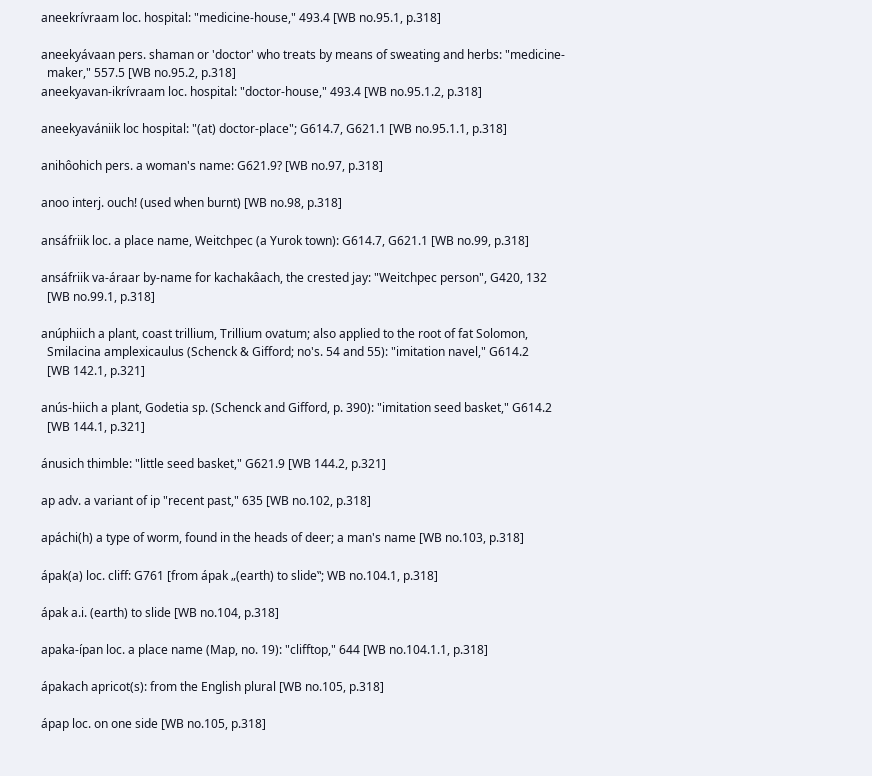aneekrívraam loc. hospital: "medicine-house," 493.4 [WB no.95.1, p.318]

aneekyávaan pers. shaman or 'doctor' who treats by means of sweating and herbs: "medicine-
  maker," 557.5 [WB no.95.2, p.318]
aneekyavan-ikrívraam loc. hospital: "doctor-house," 493.4 [WB no.95.1.2, p.318]

aneekyavániik loc hospital: "(at) doctor-place"; G614.7, G621.1 [WB no.95.1.1, p.318]

anihôohich pers. a woman's name: G621.9? [WB no.97, p.318]

anoo interj. ouch! (used when burnt) [WB no.98, p.318]

ansáfriik loc. a place name, Weitchpec (a Yurok town): G614.7, G621.1 [WB no.99, p.318]

ansáfriik va-áraar by-name for kachakâach, the crested jay: "Weitchpec person", G420, 132
  [WB no.99.1, p.318]

anúphiich a plant, coast trillium, Trillium ovatum; also applied to the root of fat Solomon,
  Smilacina amplexicaulus (Schenck & Gifford; no's. 54 and 55): "imitation navel," G614.2
  [WB 142.1, p.321]

anús-hiich a plant, Godetia sp. (Schenck and Gifford, p. 390): "imitation seed basket," G614.2
  [WB 144.1, p.321]

ánusich thimble: "little seed basket," G621.9 [WB 144.2, p.321]

ap adv. a variant of ip "recent past," 635 [WB no.102, p.318]

apáchi(h) a type of worm, found in the heads of deer; a man's name [WB no.103, p.318]

ápak(a) loc. cliff: G761 [from ápak „(earth) to slide‟; WB no.104.1, p.318]

ápak a.i. (earth) to slide [WB no.104, p.318]

apaka-ípan loc. a place name (Map, no. 19): "clifftop," 644 [WB no.104.1.1, p.318]

ápakach apricot(s): from the English plural [WB no.105, p.318]

ápap loc. on one side [WB no.105, p.318]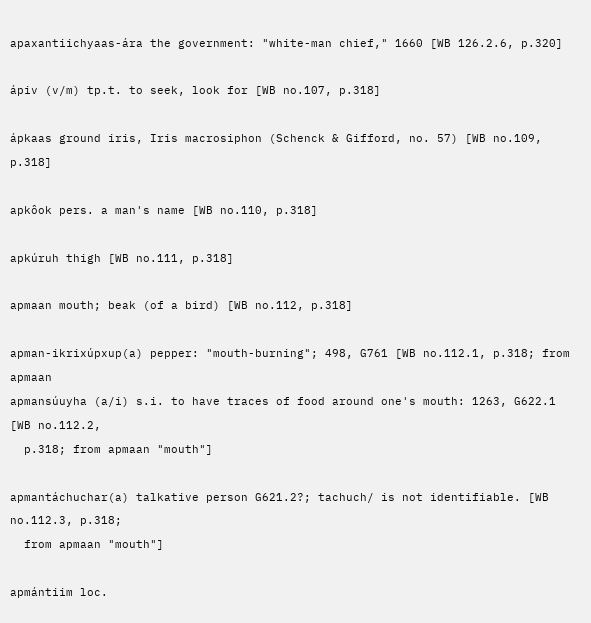apaxantiichyaas-ára the government: "white-man chief," 1660 [WB 126.2.6, p.320]

ápiv (v/m) tp.t. to seek, look for [WB no.107, p.318]

ápkaas ground iris, Iris macrosiphon (Schenck & Gifford, no. 57) [WB no.109, p.318]

apkôok pers. a man's name [WB no.110, p.318]

apkúruh thigh [WB no.111, p.318]

apmaan mouth; beak (of a bird) [WB no.112, p.318]

apman-ikrixúpxup(a) pepper: "mouth-burning"; 498, G761 [WB no.112.1, p.318; from apmaan
apmansúuyha (a/i) s.i. to have traces of food around one's mouth: 1263, G622.1 [WB no.112.2,
  p.318; from apmaan "mouth"]

apmantáchuchar(a) talkative person G621.2?; tachuch/ is not identifiable. [WB no.112.3, p.318;
  from apmaan "mouth"]

apmántiim loc.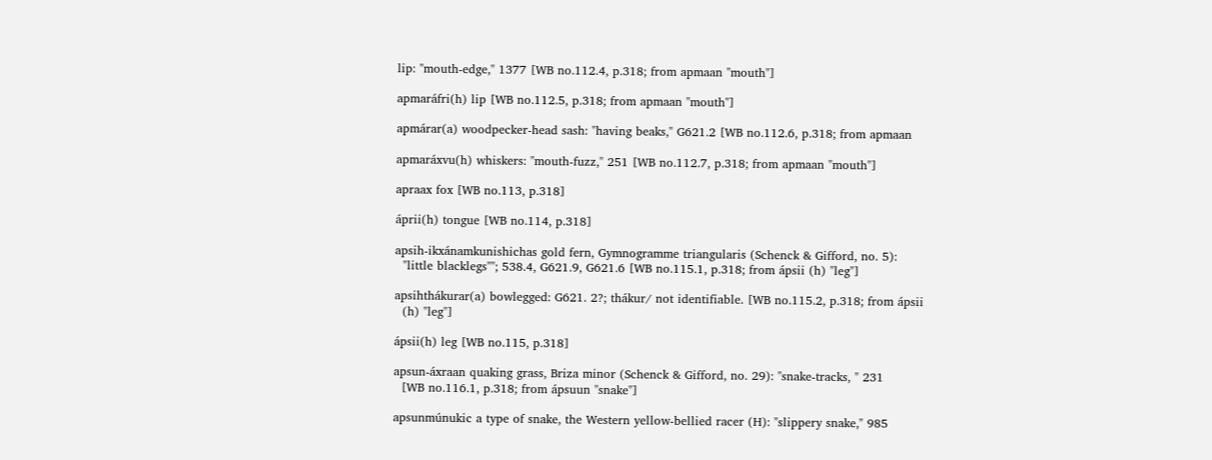lip: "mouth-edge," 1377 [WB no.112.4, p.318; from apmaan "mouth"]

apmaráfri(h) lip [WB no.112.5, p.318; from apmaan "mouth"]

apmárar(a) woodpecker-head sash: "having beaks," G621.2 [WB no.112.6, p.318; from apmaan

apmaráxvu(h) whiskers: "mouth-fuzz," 251 [WB no.112.7, p.318; from apmaan "mouth"]

apraax fox [WB no.113, p.318]

áprii(h) tongue [WB no.114, p.318]

apsih-ikxánamkunishichas gold fern, Gymnogramme triangularis (Schenck & Gifford, no. 5):
  "little blacklegs""; 538.4, G621.9, G621.6 [WB no.115.1, p.318; from ápsii (h) "leg"]

apsihthákurar(a) bowlegged: G621. 2?; thákur/ not identifiable. [WB no.115.2, p.318; from ápsii
  (h) "leg"]

ápsii(h) leg [WB no.115, p.318]

apsun-áxraan quaking grass, Briza minor (Schenck & Gifford, no. 29): "snake-tracks, " 231
  [WB no.116.1, p.318; from ápsuun "snake"]

apsunmúnukic a type of snake, the Western yellow-bellied racer (H): "slippery snake," 985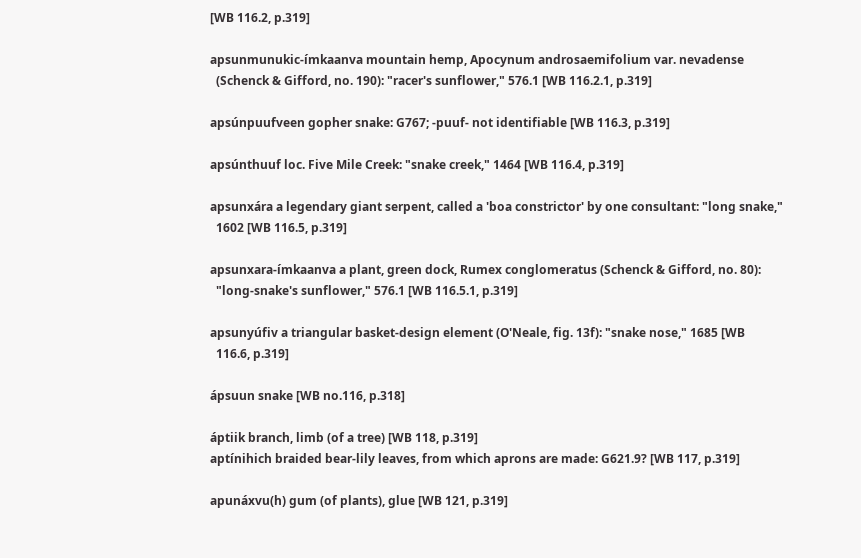[WB 116.2, p.319]

apsunmunukic-ímkaanva mountain hemp, Apocynum androsaemifolium var. nevadense
  (Schenck & Gifford, no. 190): "racer's sunflower," 576.1 [WB 116.2.1, p.319]

apsúnpuufveen gopher snake: G767; -puuf- not identifiable [WB 116.3, p.319]

apsúnthuuf loc. Five Mile Creek: "snake creek," 1464 [WB 116.4, p.319]

apsunxára a legendary giant serpent, called a 'boa constrictor' by one consultant: "long snake,"
  1602 [WB 116.5, p.319]

apsunxara-ímkaanva a plant, green dock, Rumex conglomeratus (Schenck & Gifford, no. 80):
  "long-snake's sunflower," 576.1 [WB 116.5.1, p.319]

apsunyúfiv a triangular basket-design element (O'Neale, fig. 13f): "snake nose," 1685 [WB
  116.6, p.319]

ápsuun snake [WB no.116, p.318]

áptiik branch, limb (of a tree) [WB 118, p.319]
aptínihich braided bear-lily leaves, from which aprons are made: G621.9? [WB 117, p.319]

apunáxvu(h) gum (of plants), glue [WB 121, p.319]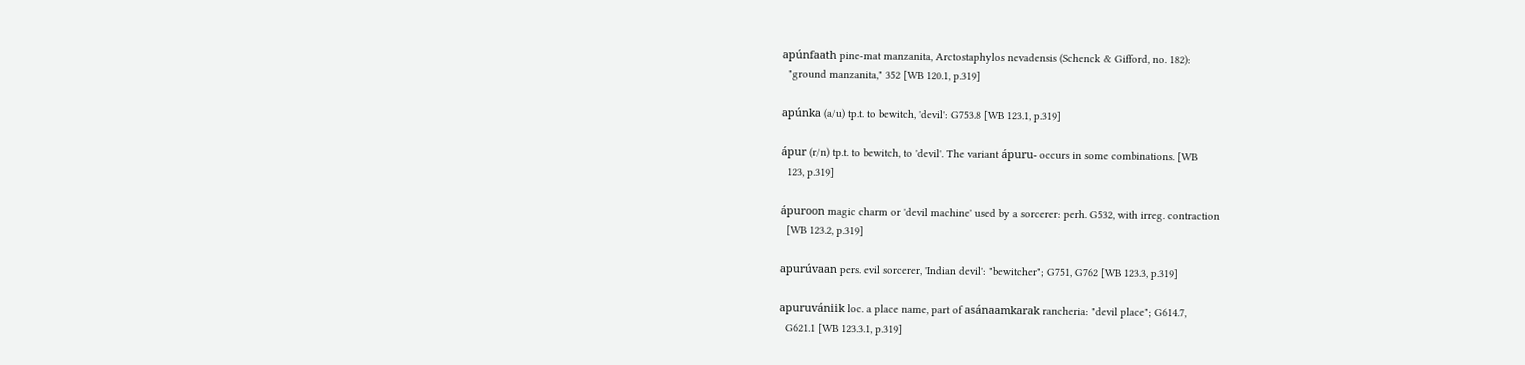apúnfaath pine-mat manzanita, Arctostaphylos nevadensis (Schenck & Gifford, no. 182):
  "ground manzanita," 352 [WB 120.1, p.319]

apúnka (a/u) tp.t. to bewitch, 'devil': G753.8 [WB 123.1, p.319]

ápur (r/n) tp.t. to bewitch, to 'devil'. The variant ápuru- occurs in some combinations. [WB
  123, p.319]

ápuroon magic charm or 'devil machine' used by a sorcerer: perh. G532, with irreg. contraction
  [WB 123.2, p.319]

apurúvaan pers. evil sorcerer, 'Indian devil': "bewitcher"; G751, G762 [WB 123.3, p.319]

apuruvániik loc. a place name, part of asánaamkarak rancheria: "devil place"; G614.7,
  G621.1 [WB 123.3.1, p.319]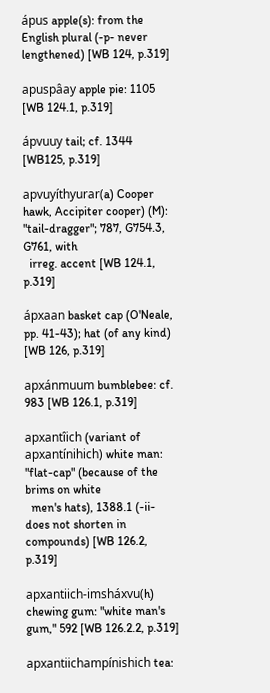ápus apple(s): from the English plural (-p- never lengthened) [WB 124, p.319]

apuspâay apple pie: 1105 [WB 124.1, p.319]

ápvuuy tail; cf. 1344 [WB125, p.319]

apvuyíthyurar(a) Cooper hawk, Accipiter cooper) (M): "tail-dragger"; 787, G754.3, G761, with
  irreg. accent [WB 124.1, p.319]

ápxaan basket cap (O'Neale, pp. 41-43); hat (of any kind) [WB 126, p.319]

apxánmuum bumblebee: cf. 983 [WB 126.1, p.319]

apxantîich (variant of apxantínihich) white man: "flat-cap" (because of the brims on white
  men's hats), 1388.1 (-ii- does not shorten in compounds) [WB 126.2, p.319]

apxantiich-imsháxvu(h) chewing gum: "white man's gum," 592 [WB 126.2.2, p.319]

apxantiichampínishich tea: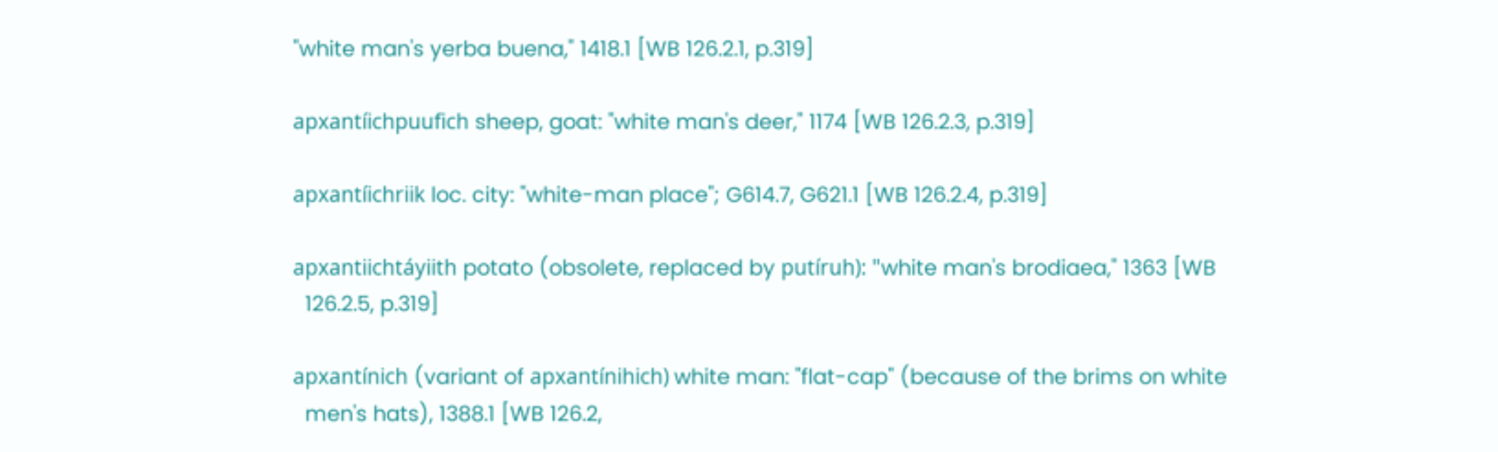"white man's yerba buena," 1418.1 [WB 126.2.1, p.319]

apxantíichpuufich sheep, goat: "white man's deer," 1174 [WB 126.2.3, p.319]

apxantíichriik loc. city: "white-man place"; G614.7, G621.1 [WB 126.2.4, p.319]

apxantiichtáyiith potato (obsolete, replaced by putíruh): "white man's brodiaea," 1363 [WB
  126.2.5, p.319]

apxantínich (variant of apxantínihich) white man: "flat-cap" (because of the brims on white
  men's hats), 1388.1 [WB 126.2,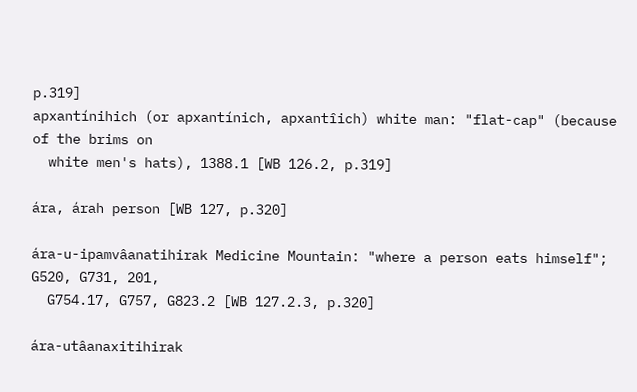p.319]
apxantínihich (or apxantínich, apxantîich) white man: "flat-cap" (because of the brims on
  white men's hats), 1388.1 [WB 126.2, p.319]

ára, árah person [WB 127, p.320]

ára-u-ipamvâanatihirak Medicine Mountain: "where a person eats himself"; G520, G731, 201,
  G754.17, G757, G823.2 [WB 127.2.3, p.320]

ára-utâanaxitihirak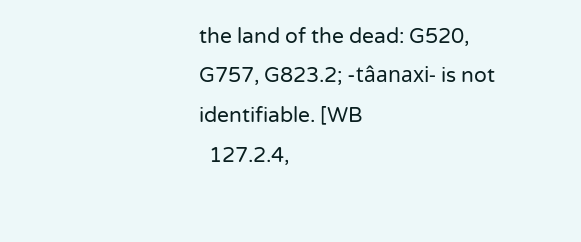the land of the dead: G520, G757, G823.2; -tâanaxi- is not identifiable. [WB
  127.2.4,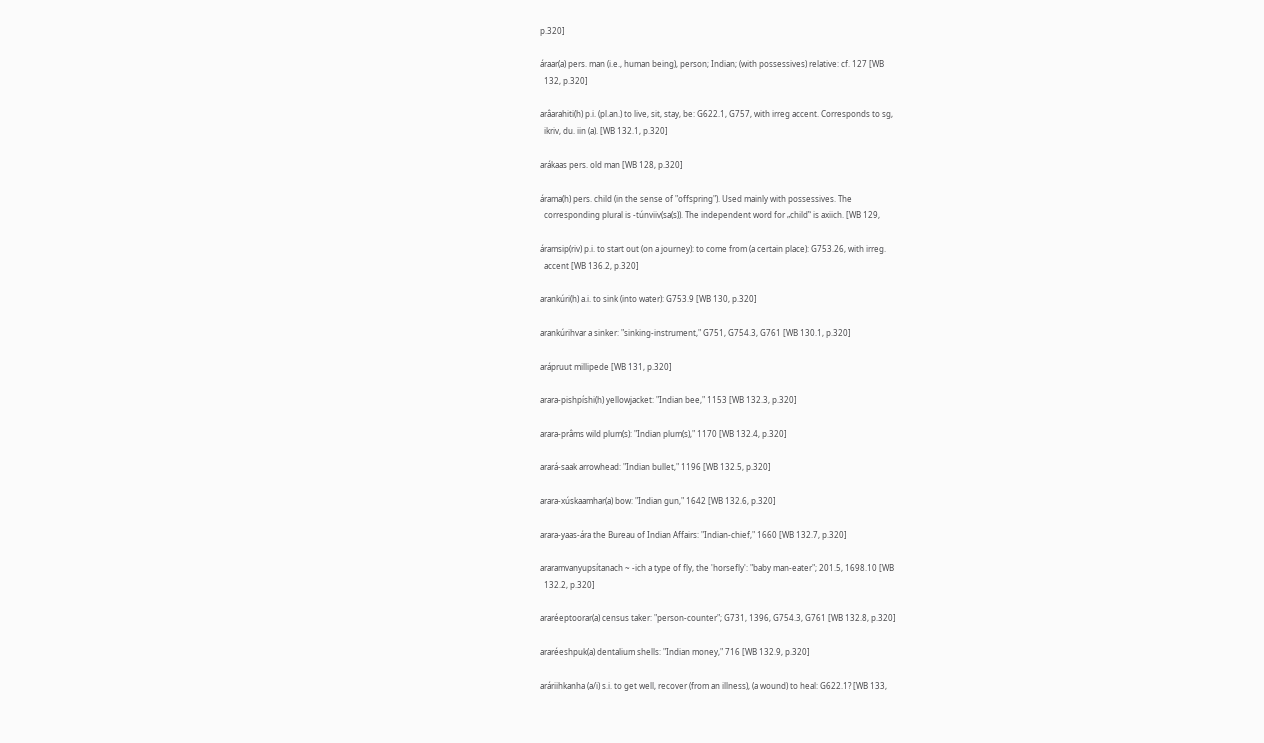p.320]

áraar(a) pers. man (i.e., human being), person; Indian; (with possessives) relative: cf. 127 [WB
  132, p.320]

arâarahiti(h) p.i. (pl.an.) to live, sit, stay, be: G622.1, G757, with irreg accent. Corresponds to sg,
  ikriv, du. iin (a). [WB 132.1, p.320]

arákaas pers. old man [WB 128, p.320]

árama(h) pers. child (in the sense of "offspring"). Used mainly with possessives. The
  corresponding plural is -túnviiv(sa(s)). The independent word for „child‟ is axiich. [WB 129,

áramsip(riv) p.i. to start out (on a journey): to come from (a certain place): G753.26, with irreg.
  accent [WB 136.2, p.320]

arankúri(h) a.i. to sink (into water): G753.9 [WB 130, p.320]

arankúrihvar a sinker: "sinking-instrument," G751, G754.3, G761 [WB 130.1, p.320]

arápruut millipede [WB 131, p.320]

arara-pishpíshi(h) yellowjacket: "Indian bee," 1153 [WB 132.3, p.320]

arara-prâms wild plum(s): "Indian plum(s)," 1170 [WB 132.4, p.320]

arará-saak arrowhead: "Indian bullet," 1196 [WB 132.5, p.320]

arara-xúskaamhar(a) bow: "Indian gun," 1642 [WB 132.6, p.320]

arara-yaas-ára the Bureau of Indian Affairs: "Indian-chief," 1660 [WB 132.7, p.320]

araramvanyupsítanach ~ -ich a type of fly, the 'horsefly': "baby man-eater"; 201.5, 1698.10 [WB
  132.2, p.320]

araréeptoorar(a) census taker: "person-counter"; G731, 1396, G754.3, G761 [WB 132.8, p.320]

araréeshpuk(a) dentalium shells: "Indian money," 716 [WB 132.9, p.320]

aráriihkanha (a/i) s.i. to get well, recover (from an illness), (a wound) to heal: G622.1? [WB 133,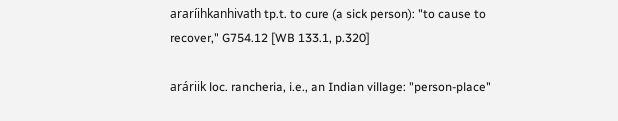araríihkanhivath tp.t. to cure (a sick person): "to cause to recover," G754.12 [WB 133.1, p.320]

aráriik loc. rancheria, i.e., an Indian village: "person-place"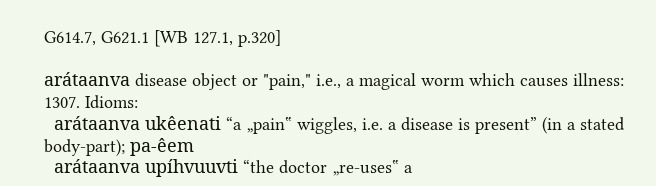G614.7, G621.1 [WB 127.1, p.320]

arátaanva disease object or "pain," i.e., a magical worm which causes illness: 1307. Idioms:
  arátaanva ukêenati “a „pain‟ wiggles, i.e. a disease is present” (in a stated body-part); pa-êem
  arátaanva upíhvuuvti “the doctor „re-uses‟ a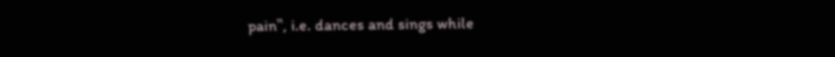pain‟, i.e. dances and sings while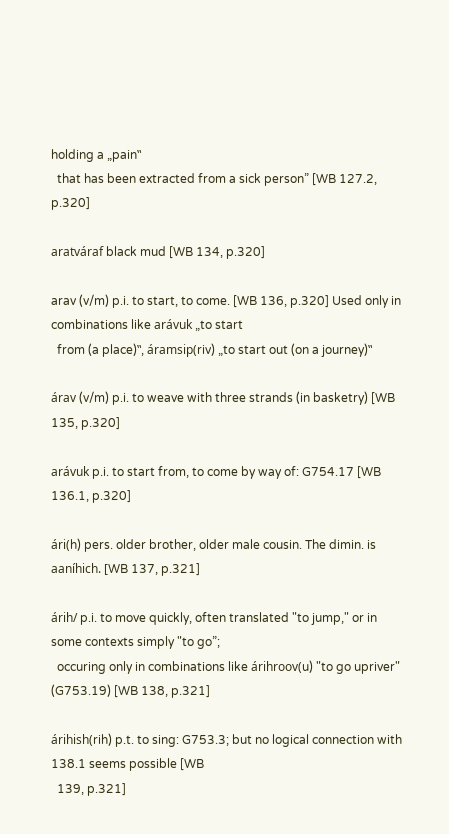holding a „pain‟
  that has been extracted from a sick person” [WB 127.2, p.320]

aratváraf black mud [WB 134, p.320]

arav (v/m) p.i. to start, to come. [WB 136, p.320] Used only in combinations like arávuk „to start
  from (a place)‟, áramsip(riv) „to start out (on a journey)‟

árav (v/m) p.i. to weave with three strands (in basketry) [WB 135, p.320]

arávuk p.i. to start from, to come by way of: G754.17 [WB 136.1, p.320]

ári(h) pers. older brother, older male cousin. The dimin. is aaníhich. [WB 137, p.321]

árih/ p.i. to move quickly, often translated "to jump," or in some contexts simply "to go”;
  occuring only in combinations like árihroov(u) "to go upriver" (G753.19) [WB 138, p.321]

árihish(rih) p.t. to sing: G753.3; but no logical connection with 138.1 seems possible [WB
  139, p.321]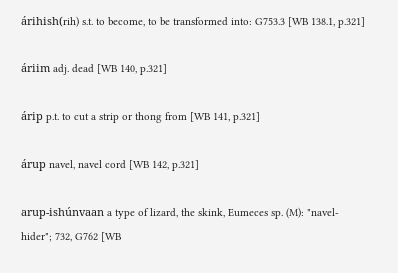árihish(rih) s.t. to become, to be transformed into: G753.3 [WB 138.1, p.321]

áriim adj. dead [WB 140, p.321]

árip p.t. to cut a strip or thong from [WB 141, p.321]

árup navel, navel cord [WB 142, p.321]

arup-ishúnvaan a type of lizard, the skink, Eumeces sp. (M): "navel-hider"; 732, G762 [WB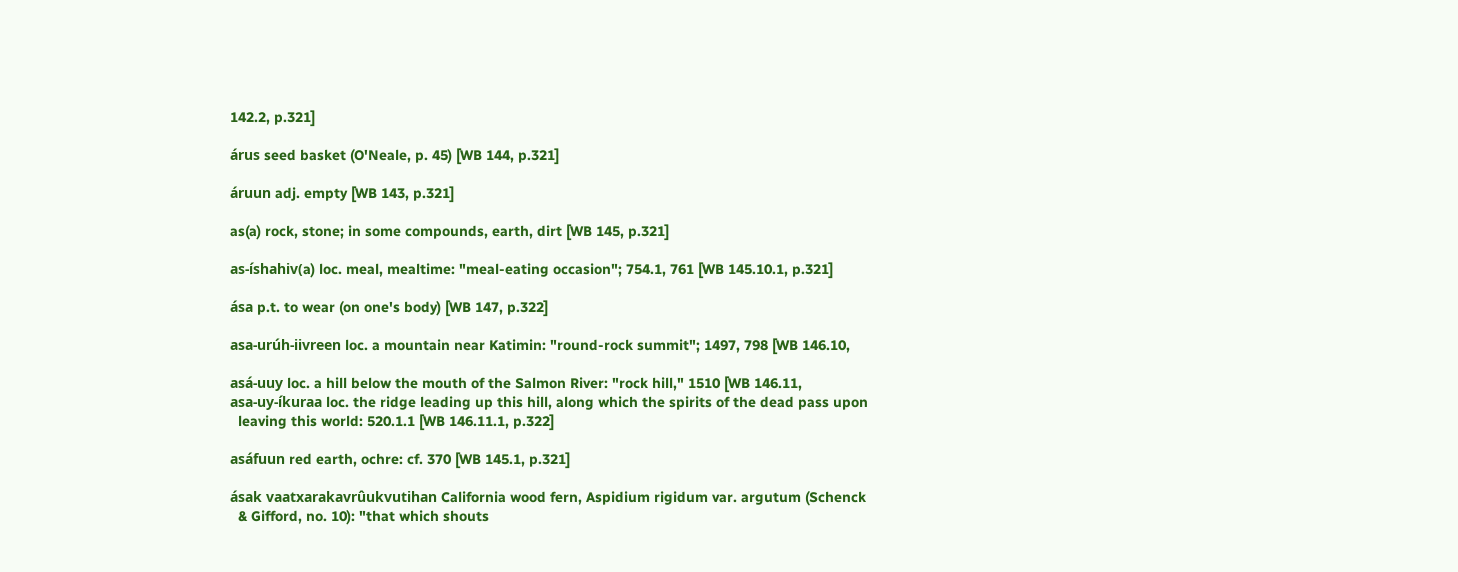142.2, p.321]

árus seed basket (O'Neale, p. 45) [WB 144, p.321]

áruun adj. empty [WB 143, p.321]

as(a) rock, stone; in some compounds, earth, dirt [WB 145, p.321]

as-íshahiv(a) loc. meal, mealtime: "meal-eating occasion"; 754.1, 761 [WB 145.10.1, p.321]

ása p.t. to wear (on one's body) [WB 147, p.322]

asa-urúh-iivreen loc. a mountain near Katimin: "round-rock summit"; 1497, 798 [WB 146.10,

asá-uuy loc. a hill below the mouth of the Salmon River: "rock hill," 1510 [WB 146.11,
asa-uy-íkuraa loc. the ridge leading up this hill, along which the spirits of the dead pass upon
  leaving this world: 520.1.1 [WB 146.11.1, p.322]

asáfuun red earth, ochre: cf. 370 [WB 145.1, p.321]

ásak vaatxarakavrûukvutihan California wood fern, Aspidium rigidum var. argutum (Schenck
  & Gifford, no. 10): "that which shouts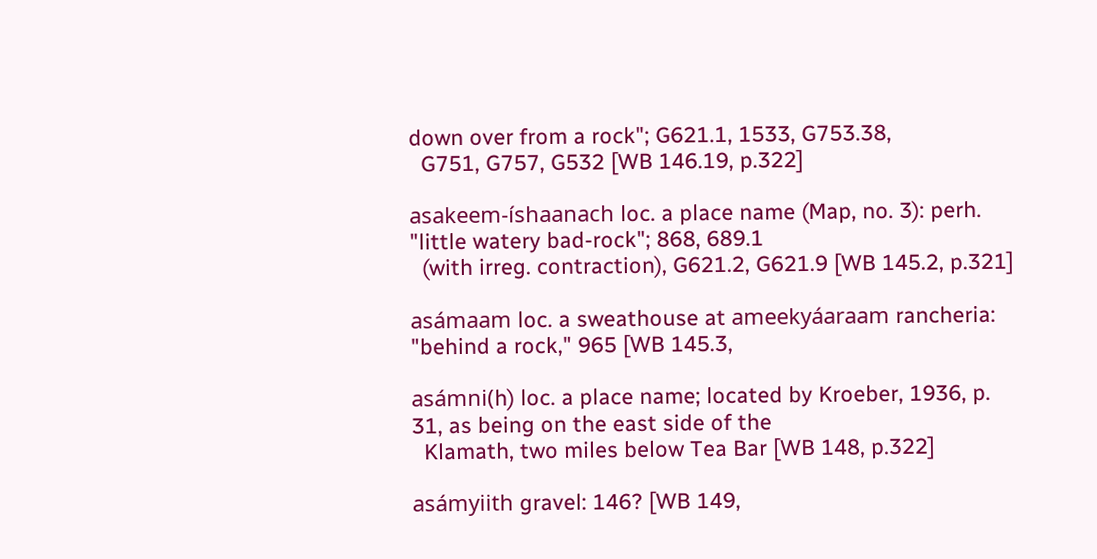down over from a rock"; G621.1, 1533, G753.38,
  G751, G757, G532 [WB 146.19, p.322]

asakeem-íshaanach loc. a place name (Map, no. 3): perh. "little watery bad-rock"; 868, 689.1
  (with irreg. contraction), G621.2, G621.9 [WB 145.2, p.321]

asámaam loc. a sweathouse at ameekyáaraam rancheria: "behind a rock," 965 [WB 145.3,

asámni(h) loc. a place name; located by Kroeber, 1936, p. 31, as being on the east side of the
  Klamath, two miles below Tea Bar [WB 148, p.322]

asámyiith gravel: 146? [WB 149,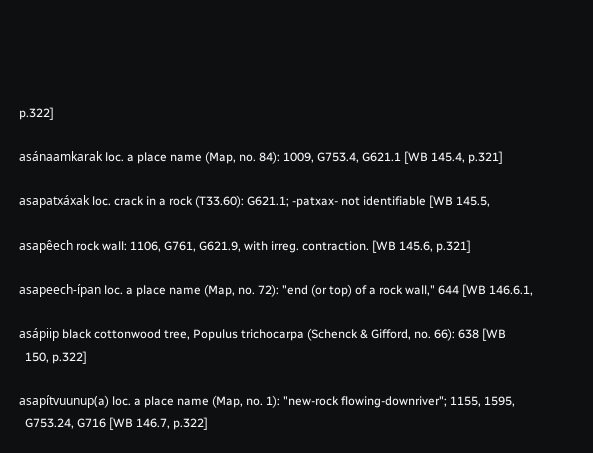p.322]

asánaamkarak loc. a place name (Map, no. 84): 1009, G753.4, G621.1 [WB 145.4, p.321]

asapatxáxak loc. crack in a rock (T33.60): G621.1; -patxax- not identifiable [WB 145.5,

asapêech rock wall: 1106, G761, G621.9, with irreg. contraction. [WB 145.6, p.321]

asapeech-ípan loc. a place name (Map, no. 72): "end (or top) of a rock wall," 644 [WB 146.6.1,

asápiip black cottonwood tree, Populus trichocarpa (Schenck & Gifford, no. 66): 638 [WB
  150, p.322]

asapítvuunup(a) loc. a place name (Map, no. 1): "new-rock flowing-downriver"; 1155, 1595,
  G753.24, G716 [WB 146.7, p.322]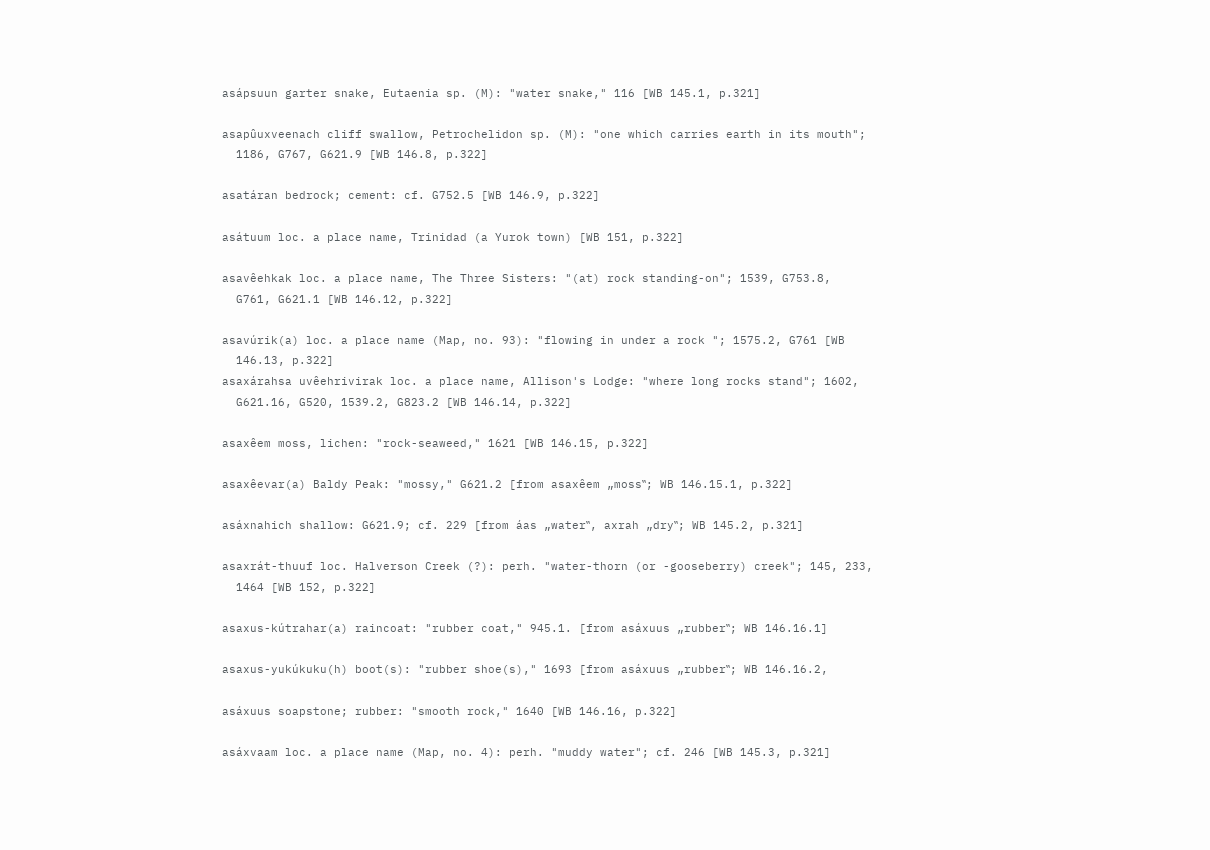asápsuun garter snake, Eutaenia sp. (M): "water snake," 116 [WB 145.1, p.321]

asapûuxveenach cliff swallow, Petrochelidon sp. (M): "one which carries earth in its mouth";
  1186, G767, G621.9 [WB 146.8, p.322]

asatáran bedrock; cement: cf. G752.5 [WB 146.9, p.322]

asátuum loc. a place name, Trinidad (a Yurok town) [WB 151, p.322]

asavêehkak loc. a place name, The Three Sisters: "(at) rock standing-on"; 1539, G753.8,
  G761, G621.1 [WB 146.12, p.322]

asavúrik(a) loc. a place name (Map, no. 93): "flowing in under a rock "; 1575.2, G761 [WB
  146.13, p.322]
asaxárahsa uvêehrivirak loc. a place name, Allison's Lodge: "where long rocks stand"; 1602,
  G621.16, G520, 1539.2, G823.2 [WB 146.14, p.322]

asaxêem moss, lichen: "rock-seaweed," 1621 [WB 146.15, p.322]

asaxêevar(a) Baldy Peak: "mossy," G621.2 [from asaxêem „moss‟; WB 146.15.1, p.322]

asáxnahich shallow: G621.9; cf. 229 [from áas „water‟, axrah „dry‟; WB 145.2, p.321]

asaxrát-thuuf loc. Halverson Creek (?): perh. "water-thorn (or -gooseberry) creek"; 145, 233,
  1464 [WB 152, p.322]

asaxus-kútrahar(a) raincoat: "rubber coat," 945.1. [from asáxuus „rubber‟; WB 146.16.1]

asaxus-yukúkuku(h) boot(s): "rubber shoe(s)," 1693 [from asáxuus „rubber‟; WB 146.16.2,

asáxuus soapstone; rubber: "smooth rock," 1640 [WB 146.16, p.322]

asáxvaam loc. a place name (Map, no. 4): perh. "muddy water"; cf. 246 [WB 145.3, p.321]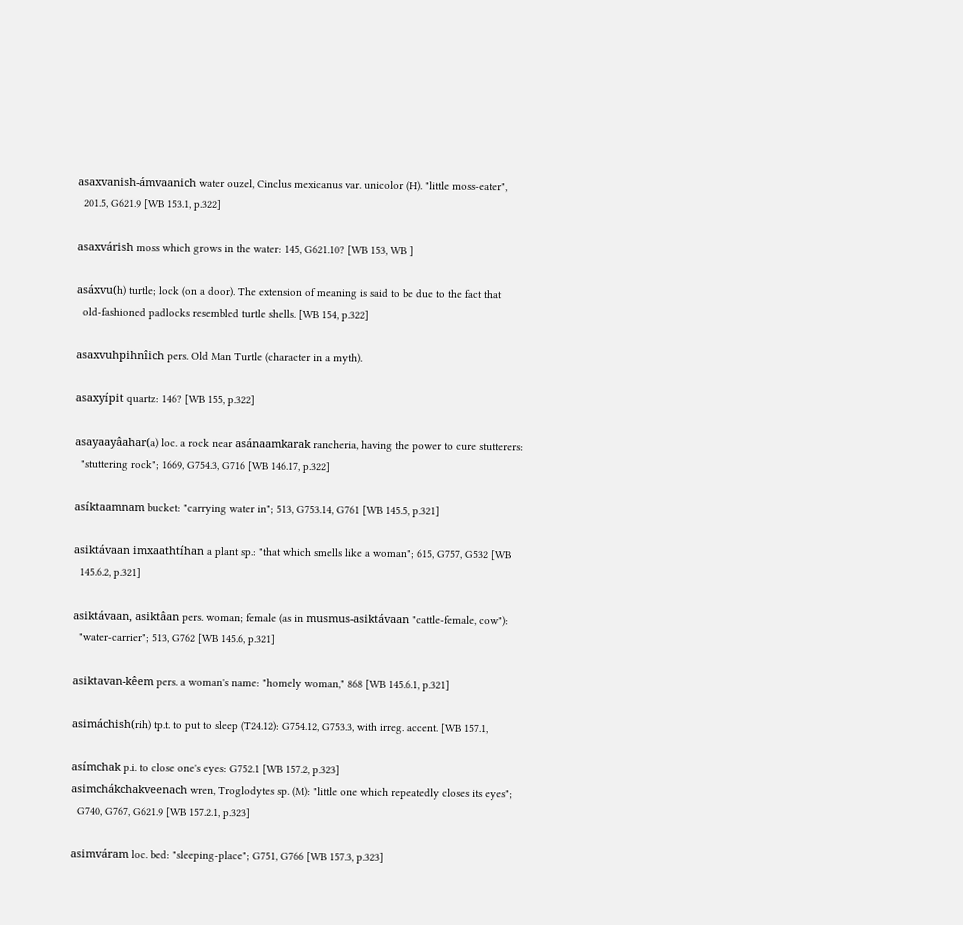asaxvanish-ámvaanich water ouzel, Cinclus mexicanus var. unicolor (H). "little moss-eater",
  201.5, G621.9 [WB 153.1, p.322]

asaxvárish moss which grows in the water: 145, G621.10? [WB 153, WB ]

asáxvu(h) turtle; lock (on a door). The extension of meaning is said to be due to the fact that
  old-fashioned padlocks resembled turtle shells. [WB 154, p.322]

asaxvuhpihnîich pers. Old Man Turtle (character in a myth).

asaxyípit quartz: 146? [WB 155, p.322]

asayaayâahar(a) loc. a rock near asánaamkarak rancheria, having the power to cure stutterers:
  "stuttering rock"; 1669, G754.3, G716 [WB 146.17, p.322]

asíktaamnam bucket: "carrying water in"; 513, G753.14, G761 [WB 145.5, p.321]

asiktávaan imxaathtíhan a plant sp.: "that which smells like a woman"; 615, G757, G532 [WB
  145.6.2, p.321]

asiktávaan, asiktâan pers. woman; female (as in musmus-asiktávaan "cattle-female, cow"):
  "water-carrier"; 513, G762 [WB 145.6, p.321]

asiktavan-kêem pers. a woman's name: "homely woman," 868 [WB 145.6.1, p.321]

asimáchish(rih) tp.t. to put to sleep (T24.12): G754.12, G753.3, with irreg. accent. [WB 157.1,

asímchak p.i. to close one's eyes: G752.1 [WB 157.2, p.323]
asimchákchakveenach wren, Troglodytes sp. (M): "little one which repeatedly closes its eyes";
  G740, G767, G621.9 [WB 157.2.1, p.323]

asimváram loc. bed: "sleeping-place"; G751, G766 [WB 157.3, p.323]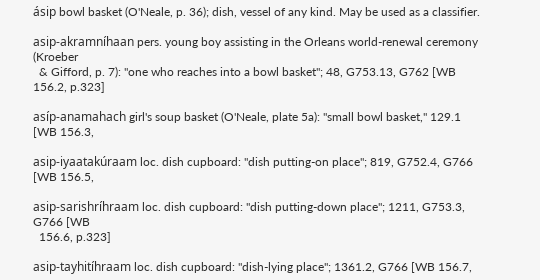ásip bowl basket (O'Neale, p. 36); dish, vessel of any kind. May be used as a classifier.

asip-akramníhaan pers. young boy assisting in the Orleans world-renewal ceremony (Kroeber
  & Gifford, p. 7): "one who reaches into a bowl basket"; 48, G753.13, G762 [WB 156.2, p.323]

asíp-anamahach girl's soup basket (O'Neale, plate 5a): "small bowl basket," 129.1 [WB 156.3,

asip-iyaatakúraam loc. dish cupboard: "dish putting-on place"; 819, G752.4, G766 [WB 156.5,

asip-sarishríhraam loc. dish cupboard: "dish putting-down place"; 1211, G753.3, G766 [WB
  156.6, p.323]

asip-tayhitíhraam loc. dish cupboard: "dish-lying place"; 1361.2, G766 [WB 156.7,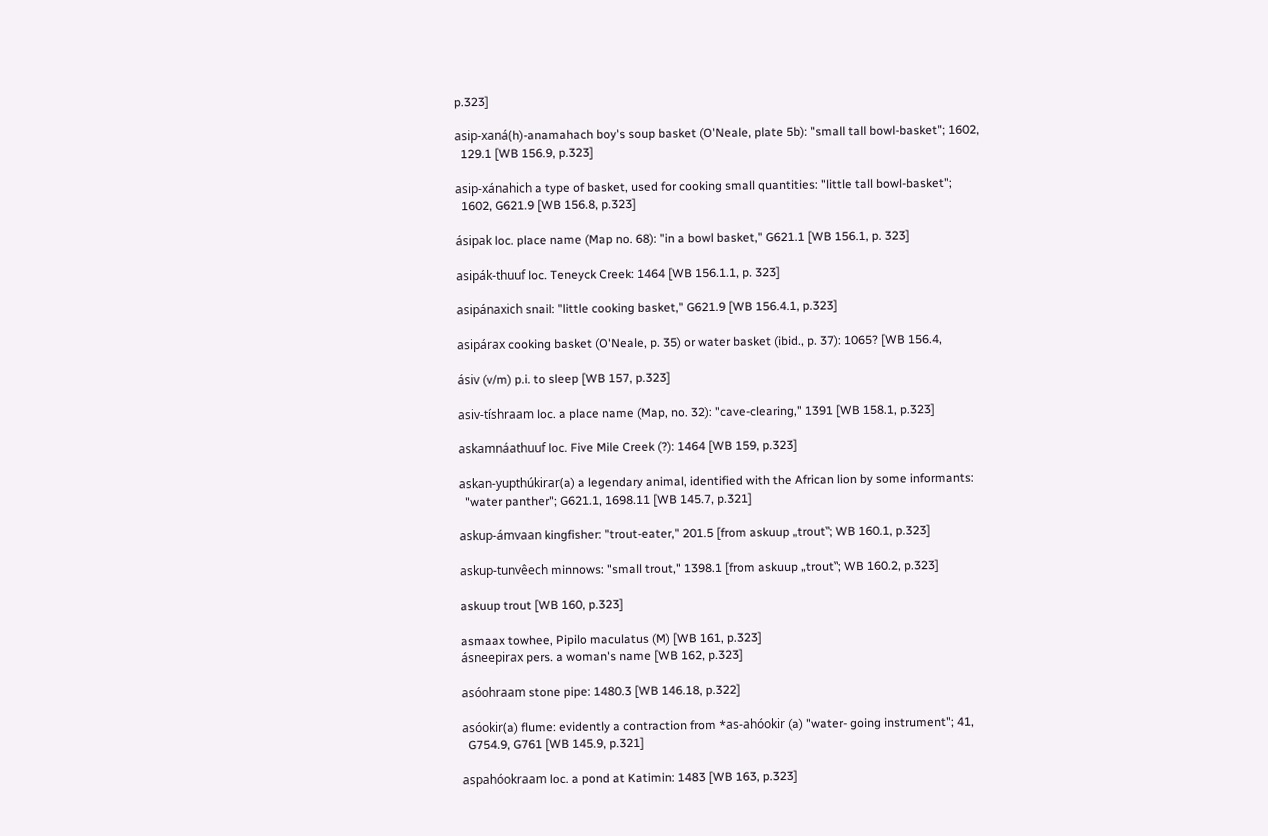p.323]

asip-xaná(h)-anamahach boy's soup basket (O'Neale, plate 5b): "small tall bowl-basket"; 1602,
  129.1 [WB 156.9, p.323]

asip-xánahich a type of basket, used for cooking small quantities: "little tall bowl-basket";
  1602, G621.9 [WB 156.8, p.323]

ásipak loc. place name (Map no. 68): "in a bowl basket," G621.1 [WB 156.1, p. 323]

asipák-thuuf loc. Teneyck Creek: 1464 [WB 156.1.1, p. 323]

asipánaxich snail: "little cooking basket," G621.9 [WB 156.4.1, p.323]

asipárax cooking basket (O'Neale, p. 35) or water basket (ibid., p. 37): 1065? [WB 156.4,

ásiv (v/m) p.i. to sleep [WB 157, p.323]

asiv-tíshraam loc. a place name (Map, no. 32): "cave-clearing," 1391 [WB 158.1, p.323]

askamnáathuuf loc. Five Mile Creek (?): 1464 [WB 159, p.323]

askan-yupthúkirar(a) a legendary animal, identified with the African lion by some informants:
  "water panther"; G621.1, 1698.11 [WB 145.7, p.321]

askup-ámvaan kingfisher: "trout-eater," 201.5 [from askuup „trout‟; WB 160.1, p.323]

askup-tunvêech minnows: "small trout," 1398.1 [from askuup „trout‟; WB 160.2, p.323]

askuup trout [WB 160, p.323]

asmaax towhee, Pipilo maculatus (M) [WB 161, p.323]
ásneepirax pers. a woman's name [WB 162, p.323]

asóohraam stone pipe: 1480.3 [WB 146.18, p.322]

asóokir(a) flume: evidently a contraction from *as-ahóokir (a) "water- going instrument"; 41,
  G754.9, G761 [WB 145.9, p.321]

aspahóokraam loc. a pond at Katimin: 1483 [WB 163, p.323]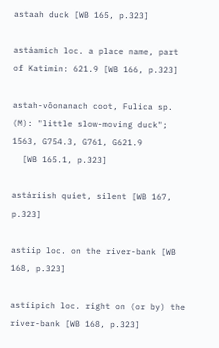astaah duck [WB 165, p.323]

astáamich loc. a place name, part of Katimin: 621.9 [WB 166, p.323]

astah-vôonanach coot, Fulica sp. (M): "little slow-moving duck"; 1563, G754.3, G761, G621.9
  [WB 165.1, p.323]

astáriish quiet, silent [WB 167, p.323]

astiip loc. on the river-bank [WB 168, p.323]

astíipich loc. right on (or by) the river-bank [WB 168, p.323]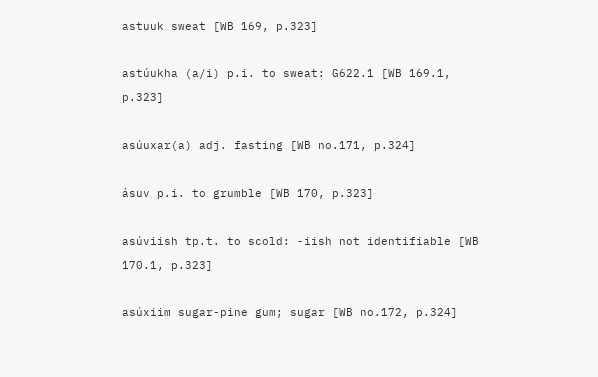astuuk sweat [WB 169, p.323]

astúukha (a/i) p.i. to sweat: G622.1 [WB 169.1, p.323]

asúuxar(a) adj. fasting [WB no.171, p.324]

ásuv p.i. to grumble [WB 170, p.323]

asúviish tp.t. to scold: -iish not identifiable [WB 170.1, p.323]

asúxiim sugar-pine gum; sugar [WB no.172, p.324]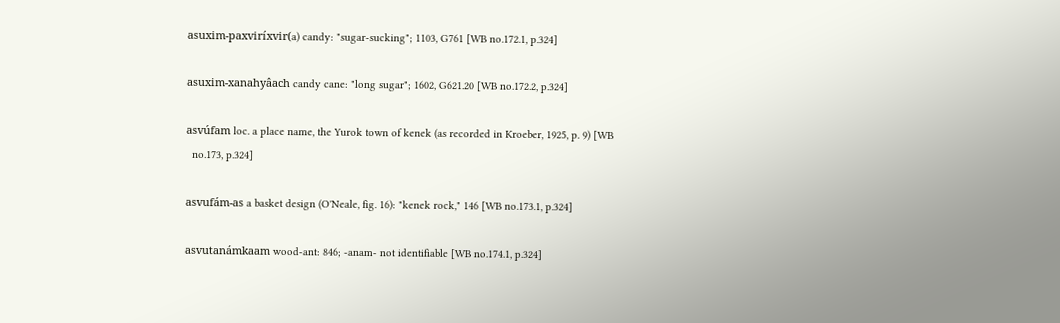asuxim-paxviríxvir(a) candy: "sugar-sucking"; 1103, G761 [WB no.172.1, p.324]

asuxim-xanahyâach candy cane: "long sugar"; 1602, G621.20 [WB no.172.2, p.324]

asvúfam loc. a place name, the Yurok town of kenek (as recorded in Kroeber, 1925, p. 9) [WB
  no.173, p.324]

asvufám-as a basket design (O'Neale, fig. 16): "kenek rock," 146 [WB no.173.1, p.324]

asvutanámkaam wood-ant: 846; -anam- not identifiable [WB no.174.1, p.324]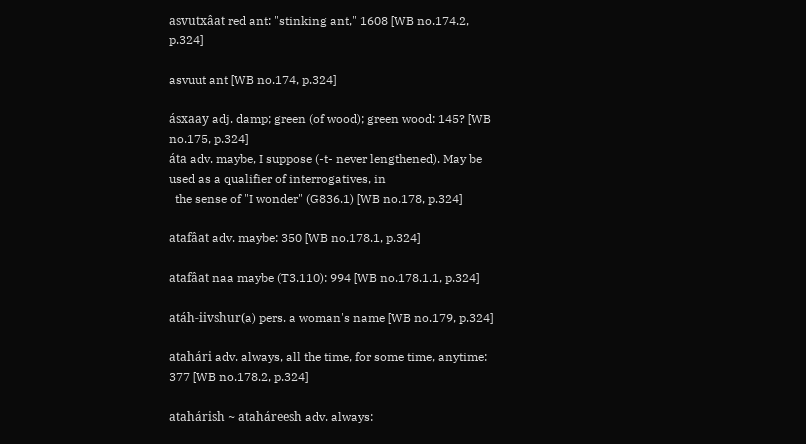asvutxâat red ant: "stinking ant," 1608 [WB no.174.2, p.324]

asvuut ant [WB no.174, p.324]

ásxaay adj. damp; green (of wood); green wood: 145? [WB no.175, p.324]
áta adv. maybe, I suppose (-t- never lengthened). May be used as a qualifier of interrogatives, in
  the sense of "I wonder" (G836.1) [WB no.178, p.324]

atafâat adv. maybe: 350 [WB no.178.1, p.324]

atafâat naa maybe (T3.110): 994 [WB no.178.1.1, p.324]

atáh-iivshur(a) pers. a woman's name [WB no.179, p.324]

atahári adv. always, all the time, for some time, anytime: 377 [WB no.178.2, p.324]

atahárish ~ ataháreesh adv. always: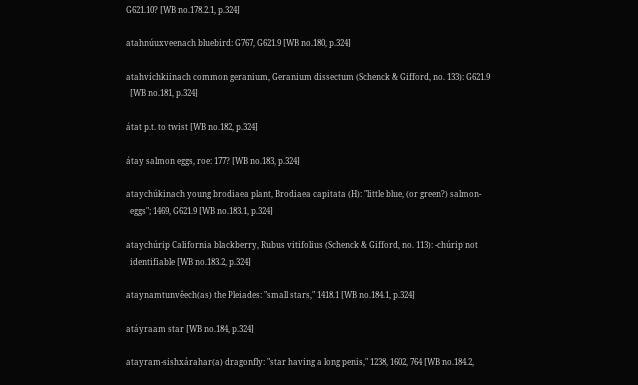G621.10? [WB no.178.2.1, p.324]

atahnúuxveenach bluebird: G767, G621.9 [WB no.180, p.324]

atahvíchkiinach common geranium, Geranium dissectum (Schenck & Gifford, no. 133): G621.9
  [WB no.181, p.324]

átat p.t. to twist [WB no.182, p.324]

átay salmon eggs, roe: 177? [WB no.183, p.324]

ataychúkinach young brodiaea plant, Brodiaea capitata (H): "little blue, (or green?) salmon-
  eggs"; 1469, G621.9 [WB no.183.1, p.324]

ataychúrip California blackberry, Rubus vitifolius (Schenck & Gifford, no. 113): -chúrip not
  identifiable [WB no.183.2, p.324]

ataynamtunvêech(as) the Pleiades: "small stars," 1418.1 [WB no.184.1, p.324]

atáyraam star [WB no.184, p.324]

atayram-sishxárahar(a) dragonfly: "star having a long penis," 1238, 1602, 764 [WB no.184.2,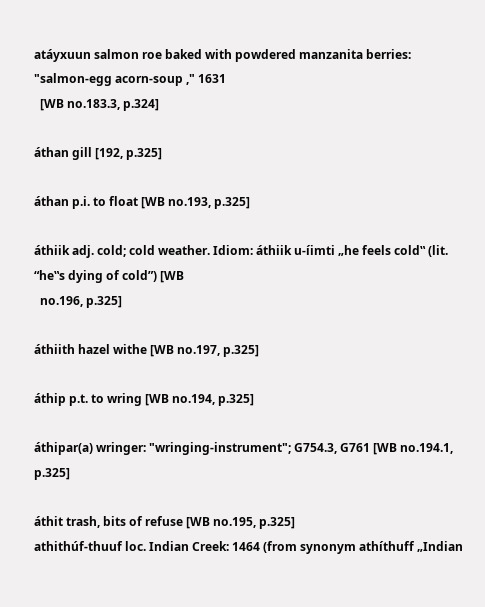atáyxuun salmon roe baked with powdered manzanita berries: "salmon-egg acorn-soup ," 1631
  [WB no.183.3, p.324]

áthan gill [192, p.325]

áthan p.i. to float [WB no.193, p.325]

áthiik adj. cold; cold weather. Idiom: áthiik u-íimti „he feels cold‟ (lit. “he‟s dying of cold”) [WB
  no.196, p.325]

áthiith hazel withe [WB no.197, p.325]

áthip p.t. to wring [WB no.194, p.325]

áthipar(a) wringer: "wringing-instrument"; G754.3, G761 [WB no.194.1, p.325]

áthit trash, bits of refuse [WB no.195, p.325]
athithúf-thuuf loc. Indian Creek: 1464 (from synonym athíthuff „Indian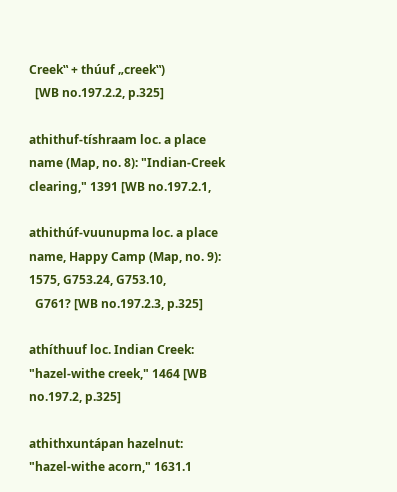Creek‟ + thúuf „creek‟)
  [WB no.197.2.2, p.325]

athithuf-tíshraam loc. a place name (Map, no. 8): "Indian-Creek clearing," 1391 [WB no.197.2.1,

athithúf-vuunupma loc. a place name, Happy Camp (Map, no. 9): 1575, G753.24, G753.10,
  G761? [WB no.197.2.3, p.325]

athíthuuf loc. Indian Creek: "hazel-withe creek," 1464 [WB no.197.2, p.325]

athithxuntápan hazelnut: "hazel-withe acorn," 1631.1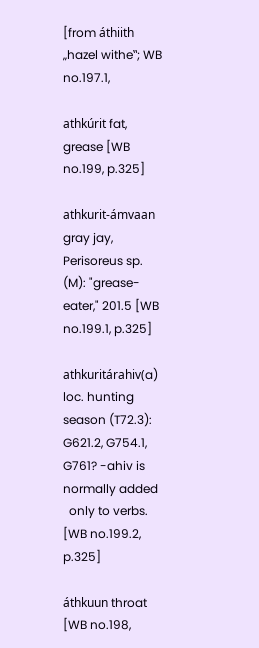[from áthiith „hazel withe‟; WB no.197.1,

athkúrit fat, grease [WB no.199, p.325]

athkurit-ámvaan gray jay, Perisoreus sp. (M): "grease-eater," 201.5 [WB no.199.1, p.325]

athkuritárahiv(a) loc. hunting season (T72.3): G621.2, G754.1, G761? -ahiv is normally added
  only to verbs. [WB no.199.2, p.325]

áthkuun throat [WB no.198,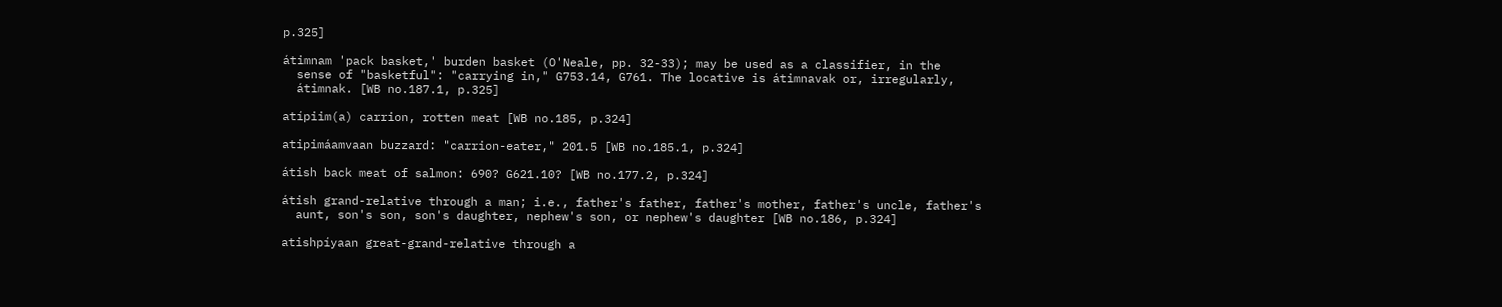p.325]

átimnam 'pack basket,' burden basket (O'Neale, pp. 32-33); may be used as a classifier, in the
  sense of "basketful": "carrying in," G753.14, G761. The locative is átimnavak or, irregularly,
  átimnak. [WB no.187.1, p.325]

atípiim(a) carrion, rotten meat [WB no.185, p.324]

atipimáamvaan buzzard: "carrion-eater," 201.5 [WB no.185.1, p.324]

átish back meat of salmon: 690? G621.10? [WB no.177.2, p.324]

átish grand-relative through a man; i.e., father's father, father's mother, father's uncle, father's
  aunt, son's son, son's daughter, nephew's son, or nephew's daughter [WB no.186, p.324]

atishpíyaan great-grand-relative through a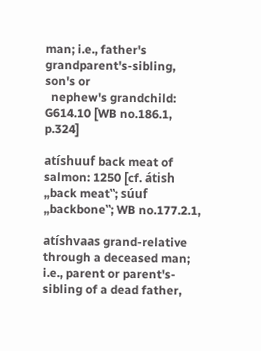man; i.e., father's grandparent's-sibling, son's or
  nephew's grandchild: G614.10 [WB no.186.1, p.324]

atíshuuf back meat of salmon: 1250 [cf. átish „back meat‟; súuf „backbone‟; WB no.177.2.1,

atíshvaas grand-relative through a deceased man; i.e., parent or parent's-sibling of a dead father,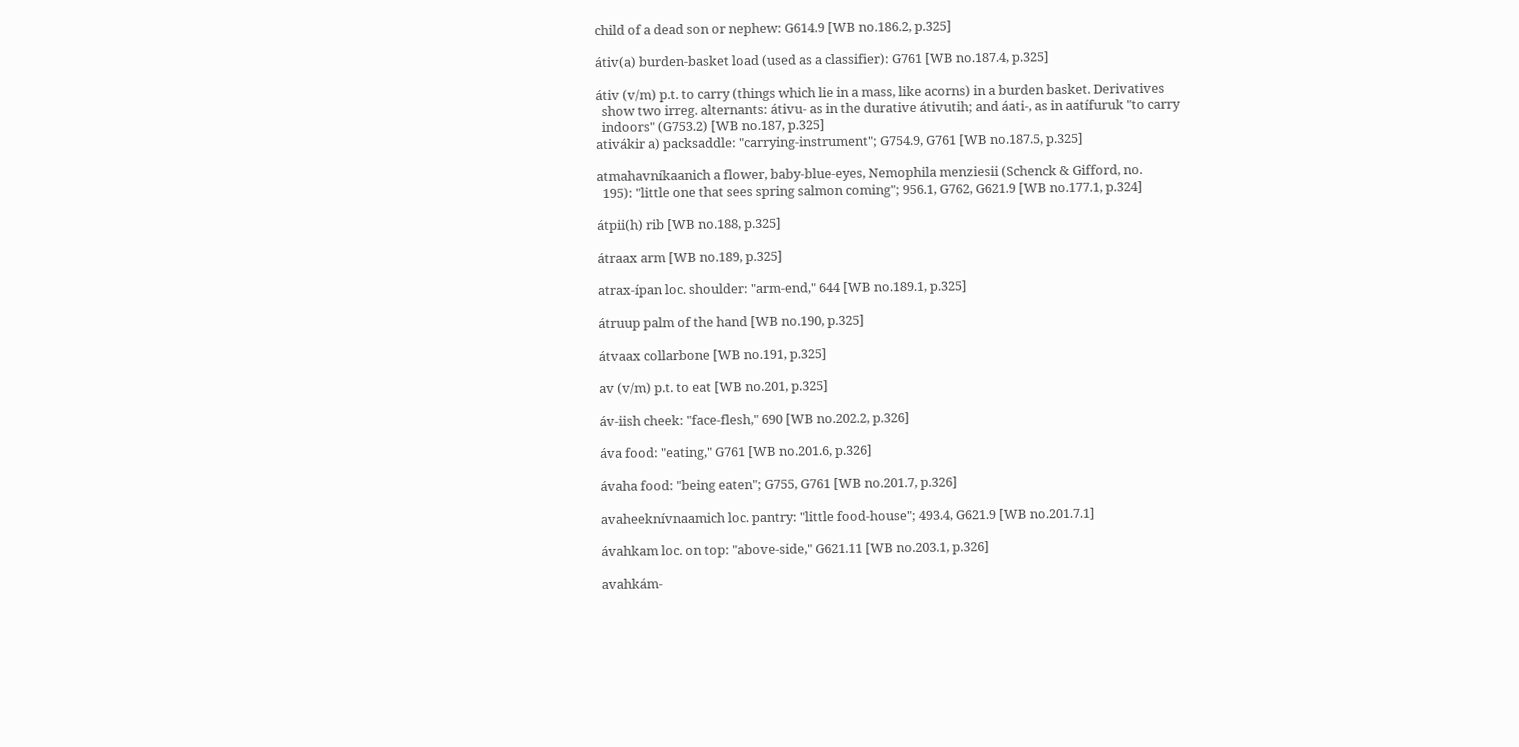child of a dead son or nephew: G614.9 [WB no.186.2, p.325]

átiv(a) burden-basket load (used as a classifier): G761 [WB no.187.4, p.325]

átiv (v/m) p.t. to carry (things which lie in a mass, like acorns) in a burden basket. Derivatives
  show two irreg. alternants: átivu- as in the durative átivutih; and áati-, as in aatífuruk "to carry
  indoors" (G753.2) [WB no.187, p.325]
ativákir a) packsaddle: "carrying-instrument"; G754.9, G761 [WB no.187.5, p.325]

atmahavníkaanich a flower, baby-blue-eyes, Nemophila menziesii (Schenck & Gifford, no.
  195): "little one that sees spring salmon coming"; 956.1, G762, G621.9 [WB no.177.1, p.324]

átpii(h) rib [WB no.188, p.325]

átraax arm [WB no.189, p.325]

atrax-ípan loc. shoulder: "arm-end," 644 [WB no.189.1, p.325]

átruup palm of the hand [WB no.190, p.325]

átvaax collarbone [WB no.191, p.325]

av (v/m) p.t. to eat [WB no.201, p.325]

áv-iish cheek: "face-flesh," 690 [WB no.202.2, p.326]

áva food: "eating," G761 [WB no.201.6, p.326]

ávaha food: "being eaten"; G755, G761 [WB no.201.7, p.326]

avaheeknívnaamich loc. pantry: "little food-house"; 493.4, G621.9 [WB no.201.7.1]

ávahkam loc. on top: "above-side," G621.11 [WB no.203.1, p.326]

avahkám-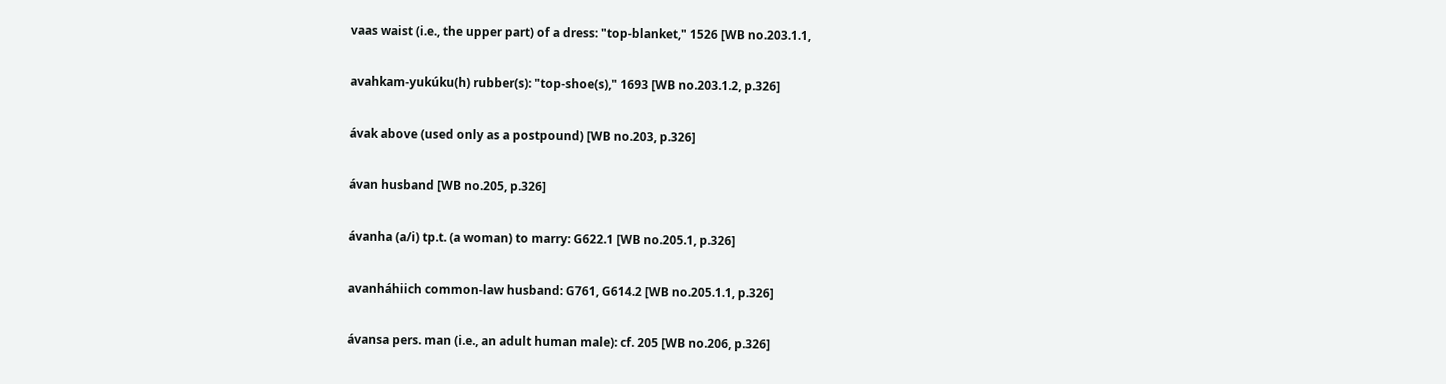vaas waist (i.e., the upper part) of a dress: "top-blanket," 1526 [WB no.203.1.1,

avahkam-yukúku(h) rubber(s): "top-shoe(s)," 1693 [WB no.203.1.2, p.326]

ávak above (used only as a postpound) [WB no.203, p.326]

ávan husband [WB no.205, p.326]

ávanha (a/i) tp.t. (a woman) to marry: G622.1 [WB no.205.1, p.326]

avanháhiich common-law husband: G761, G614.2 [WB no.205.1.1, p.326]

ávansa pers. man (i.e., an adult human male): cf. 205 [WB no.206, p.326]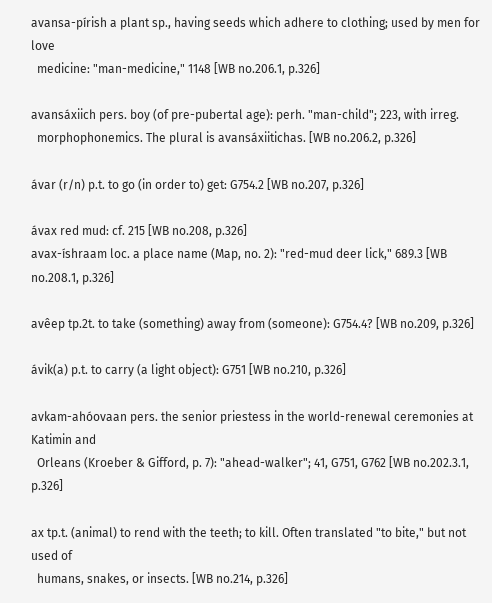avansa-pírish a plant sp., having seeds which adhere to clothing; used by men for love
  medicine: "man-medicine," 1148 [WB no.206.1, p.326]

avansáxiich pers. boy (of pre-pubertal age): perh. "man-child"; 223, with irreg.
  morphophonemics. The plural is avansáxiitichas. [WB no.206.2, p.326]

ávar (r/n) p.t. to go (in order to) get: G754.2 [WB no.207, p.326]

ávax red mud: cf. 215 [WB no.208, p.326]
avax-íshraam loc. a place name (Map, no. 2): "red-mud deer lick," 689.3 [WB no.208.1, p.326]

avêep tp.2t. to take (something) away from (someone): G754.4? [WB no.209, p.326]

ávik(a) p.t. to carry (a light object): G751 [WB no.210, p.326]

avkam-ahóovaan pers. the senior priestess in the world-renewal ceremonies at Katimin and
  Orleans (Kroeber & Gifford, p. 7): "ahead-walker"; 41, G751, G762 [WB no.202.3.1, p.326]

ax tp.t. (animal) to rend with the teeth; to kill. Often translated "to bite," but not used of
  humans, snakes, or insects. [WB no.214, p.326]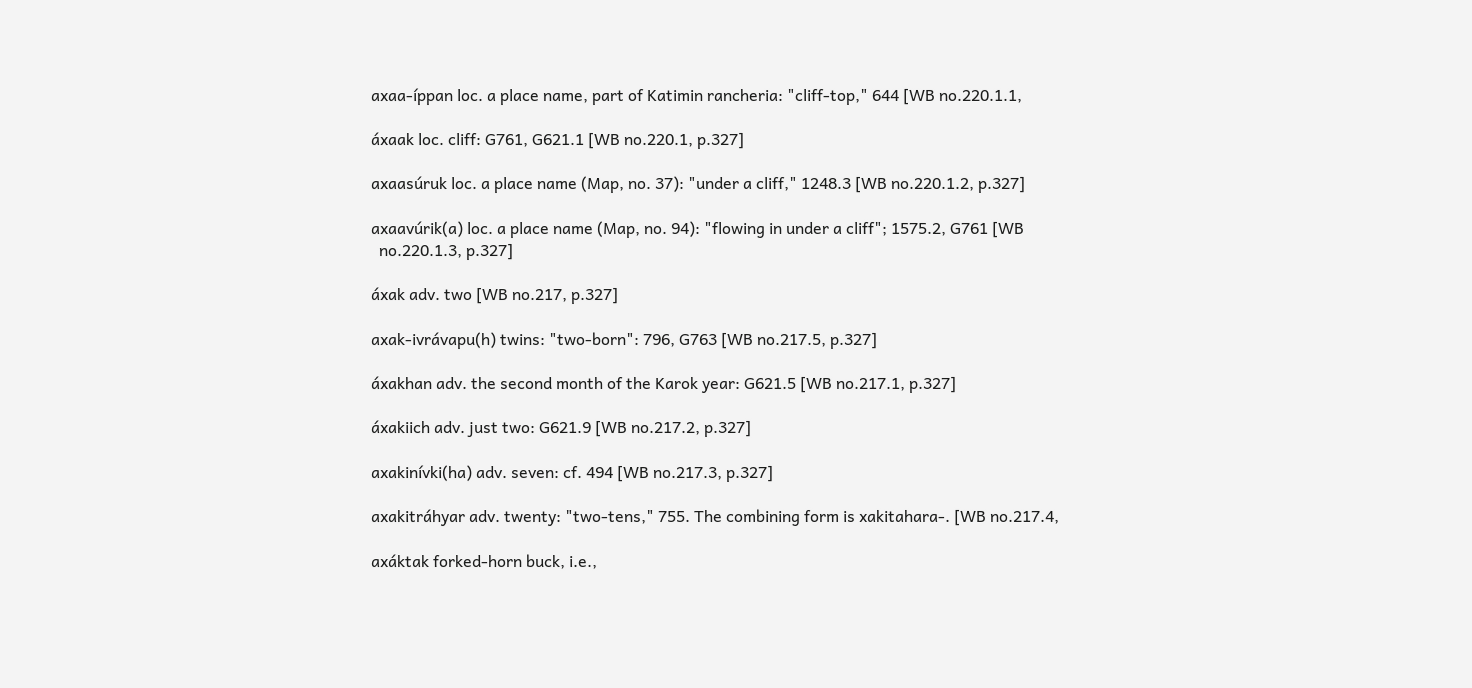axaa-íppan loc. a place name, part of Katimin rancheria: "cliff-top," 644 [WB no.220.1.1,

áxaak loc. cliff: G761, G621.1 [WB no.220.1, p.327]

axaasúruk loc. a place name (Map, no. 37): "under a cliff," 1248.3 [WB no.220.1.2, p.327]

axaavúrik(a) loc. a place name (Map, no. 94): "flowing in under a cliff"; 1575.2, G761 [WB
  no.220.1.3, p.327]

áxak adv. two [WB no.217, p.327]

axak-ivrávapu(h) twins: "two-born": 796, G763 [WB no.217.5, p.327]

áxakhan adv. the second month of the Karok year: G621.5 [WB no.217.1, p.327]

áxakiich adv. just two: G621.9 [WB no.217.2, p.327]

axakinívki(ha) adv. seven: cf. 494 [WB no.217.3, p.327]

axakitráhyar adv. twenty: "two-tens," 755. The combining form is xakitahara-. [WB no.217.4,

axáktak forked-horn buck, i.e.,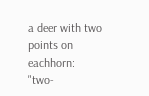a deer with two points on eachhorn: "two-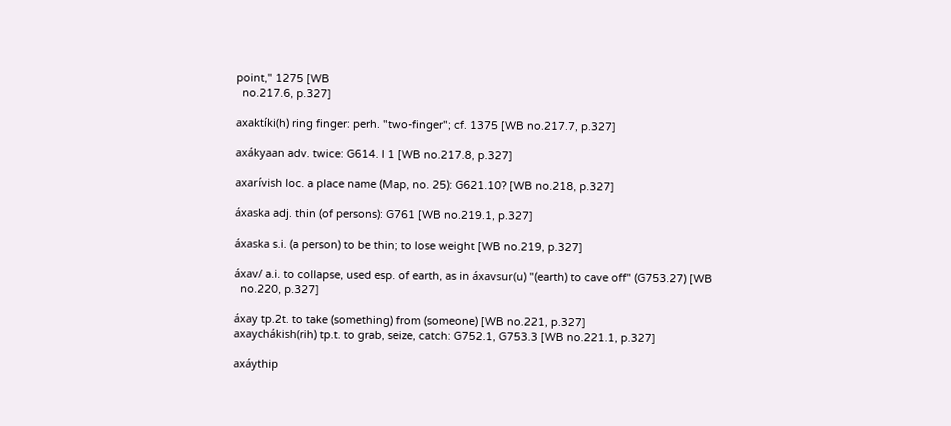point," 1275 [WB
  no.217.6, p.327]

axaktíki(h) ring finger: perh. "two-finger"; cf. 1375 [WB no.217.7, p.327]

axákyaan adv. twice: G614. l 1 [WB no.217.8, p.327]

axarívish loc. a place name (Map, no. 25): G621.10? [WB no.218, p.327]

áxaska adj. thin (of persons): G761 [WB no.219.1, p.327]

áxaska s.i. (a person) to be thin; to lose weight [WB no.219, p.327]

áxav/ a.i. to collapse, used esp. of earth, as in áxavsur(u) "(earth) to cave off" (G753.27) [WB
  no.220, p.327]

áxay tp.2t. to take (something) from (someone) [WB no.221, p.327]
axaychákish(rih) tp.t. to grab, seize, catch: G752.1, G753.3 [WB no.221.1, p.327]

axáythip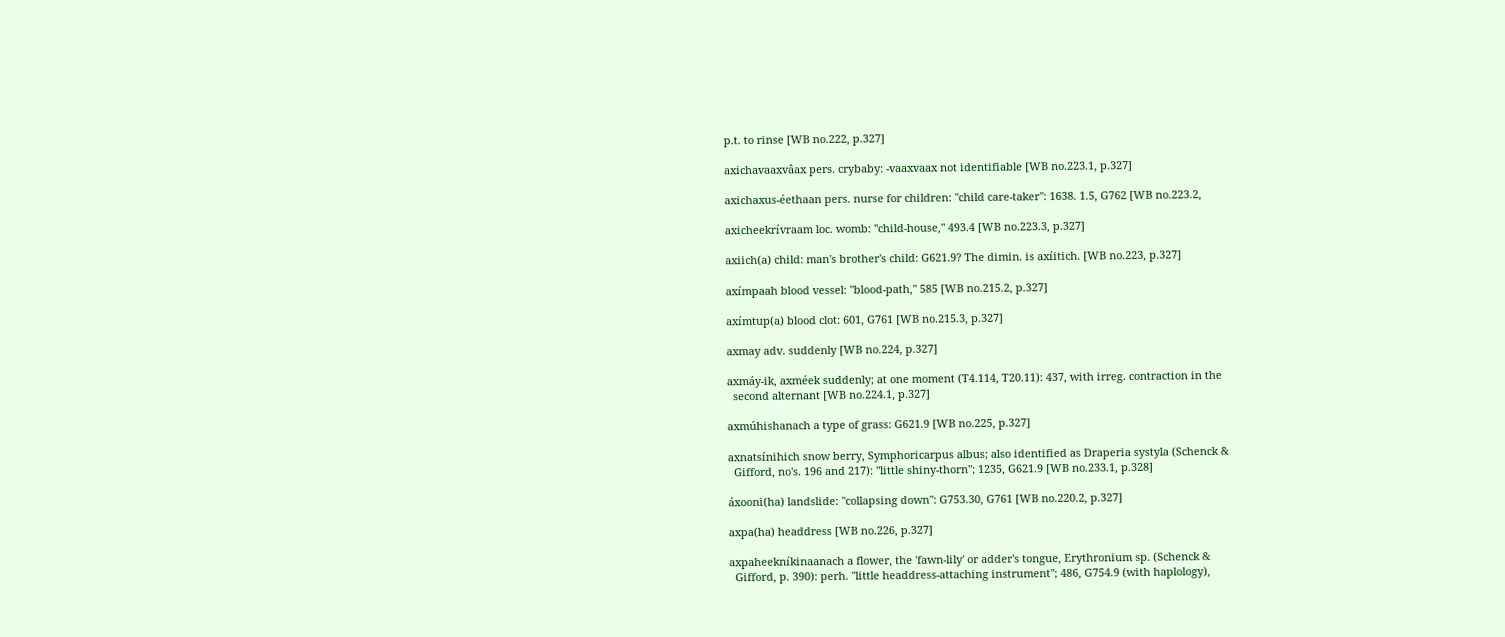p.t. to rinse [WB no.222, p.327]

axichavaaxvâax pers. crybaby: -vaaxvaax not identifiable [WB no.223.1, p.327]

axichaxus-éethaan pers. nurse for children: "child care-taker": 1638. 1.5, G762 [WB no.223.2,

axicheekrívraam loc. womb: "child-house," 493.4 [WB no.223.3, p.327]

axiich(a) child: man's brother's child: G621.9? The dimin. is axíitich. [WB no.223, p.327]

axímpaah blood vessel: "blood-path," 585 [WB no.215.2, p.327]

axímtup(a) blood clot: 601, G761 [WB no.215.3, p.327]

axmay adv. suddenly [WB no.224, p.327]

axmáy-ik, axméek suddenly; at one moment (T4.114, T20.11): 437, with irreg. contraction in the
  second alternant [WB no.224.1, p.327]

axmúhishanach a type of grass: G621.9 [WB no.225, p.327]

axnatsínihich snow berry, Symphoricarpus albus; also identified as Draperia systyla (Schenck &
  Gifford, no's. 196 and 217): "little shiny-thorn"; 1235, G621.9 [WB no.233.1, p.328]

áxooni(ha) landslide: "collapsing down": G753.30, G761 [WB no.220.2, p.327]

axpa(ha) headdress [WB no.226, p.327]

axpaheekníkinaanach a flower, the 'fawn-lily' or adder's tongue, Erythronium sp. (Schenck &
  Gifford, p. 390): perh. "little headdress-attaching instrument"; 486, G754.9 (with haplology),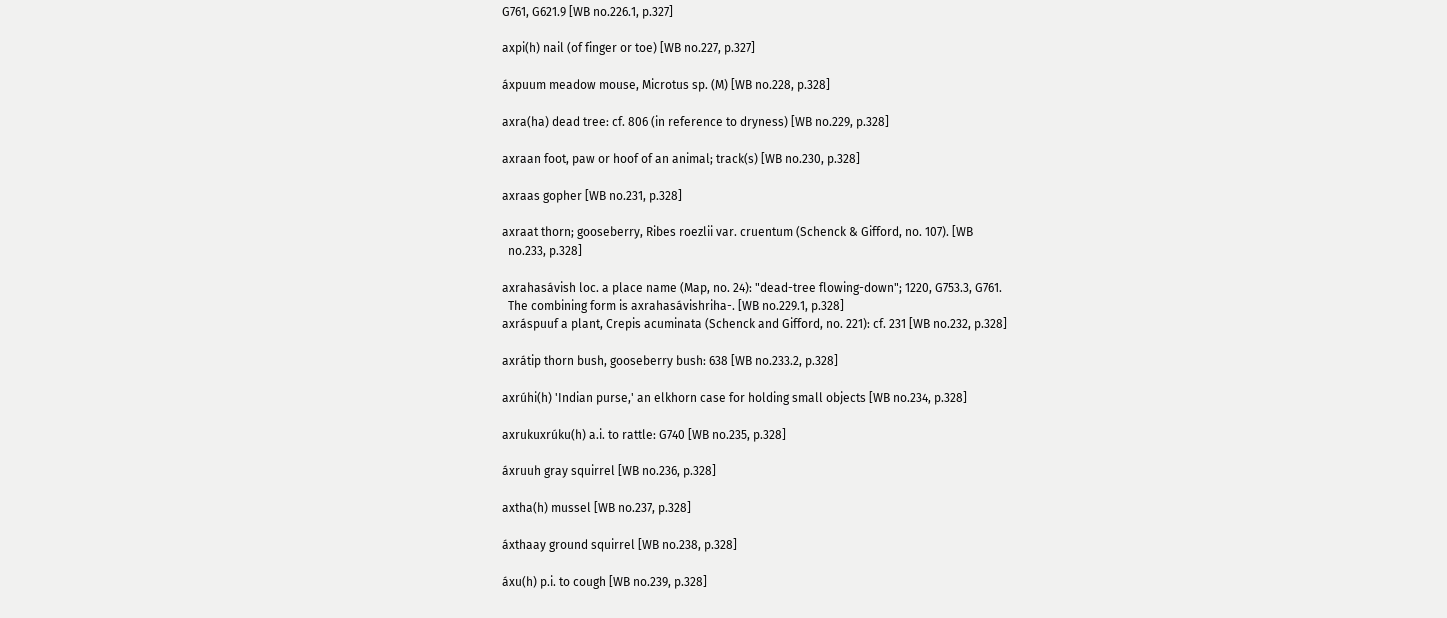G761, G621.9 [WB no.226.1, p.327]

axpi(h) nail (of finger or toe) [WB no.227, p.327]

áxpuum meadow mouse, Microtus sp. (M) [WB no.228, p.328]

axra(ha) dead tree: cf. 806 (in reference to dryness) [WB no.229, p.328]

axraan foot, paw or hoof of an animal; track(s) [WB no.230, p.328]

axraas gopher [WB no.231, p.328]

axraat thorn; gooseberry, Ribes roezlii var. cruentum (Schenck & Gifford, no. 107). [WB
  no.233, p.328]

axrahasávish loc. a place name (Map, no. 24): "dead-tree flowing-down"; 1220, G753.3, G761.
  The combining form is axrahasávishriha-. [WB no.229.1, p.328]
axráspuuf a plant, Crepis acuminata (Schenck and Gifford, no. 221): cf. 231 [WB no.232, p.328]

axrátip thorn bush, gooseberry bush: 638 [WB no.233.2, p.328]

axrúhi(h) 'Indian purse,' an elkhorn case for holding small objects [WB no.234, p.328]

axrukuxrúku(h) a.i. to rattle: G740 [WB no.235, p.328]

áxruuh gray squirrel [WB no.236, p.328]

axtha(h) mussel [WB no.237, p.328]

áxthaay ground squirrel [WB no.238, p.328]

áxu(h) p.i. to cough [WB no.239, p.328]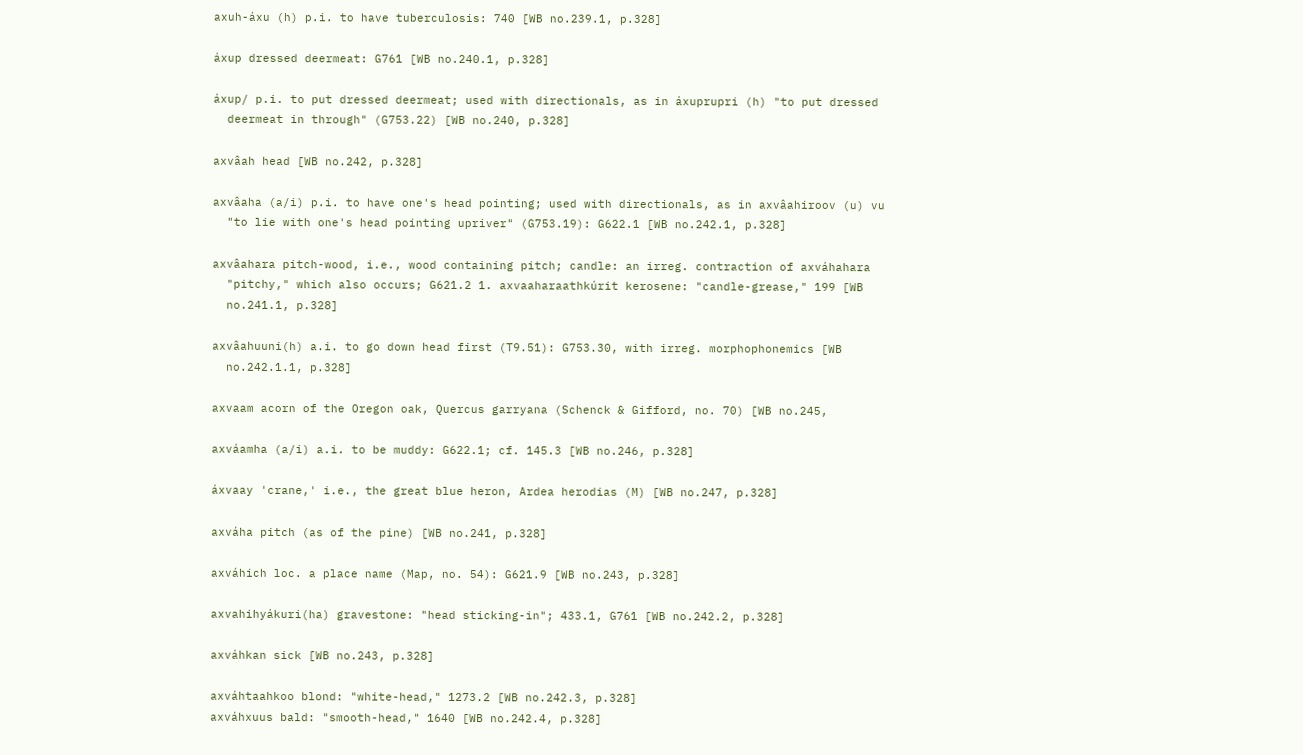axuh-áxu (h) p.i. to have tuberculosis: 740 [WB no.239.1, p.328]

áxup dressed deermeat: G761 [WB no.240.1, p.328]

áxup/ p.i. to put dressed deermeat; used with directionals, as in áxuprupri (h) "to put dressed
  deermeat in through" (G753.22) [WB no.240, p.328]

axvâah head [WB no.242, p.328]

axvâaha (a/i) p.i. to have one's head pointing; used with directionals, as in axvâahiroov (u) vu
  "to lie with one's head pointing upriver" (G753.19): G622.1 [WB no.242.1, p.328]

axvâahara pitch-wood, i.e., wood containing pitch; candle: an irreg. contraction of axváhahara
  "pitchy," which also occurs; G621.2 1. axvaaharaathkúrit kerosene: "candle-grease," 199 [WB
  no.241.1, p.328]

axvâahuuni(h) a.i. to go down head first (T9.51): G753.30, with irreg. morphophonemics [WB
  no.242.1.1, p.328]

axvaam acorn of the Oregon oak, Quercus garryana (Schenck & Gifford, no. 70) [WB no.245,

axváamha (a/i) a.i. to be muddy: G622.1; cf. 145.3 [WB no.246, p.328]

áxvaay 'crane,' i.e., the great blue heron, Ardea herodias (M) [WB no.247, p.328]

axváha pitch (as of the pine) [WB no.241, p.328]

axváhich loc. a place name (Map, no. 54): G621.9 [WB no.243, p.328]

axvahihyákuri(ha) gravestone: "head sticking-in"; 433.1, G761 [WB no.242.2, p.328]

axváhkan sick [WB no.243, p.328]

axváhtaahkoo blond: "white-head," 1273.2 [WB no.242.3, p.328]
axváhxuus bald: "smooth-head," 1640 [WB no.242.4, p.328]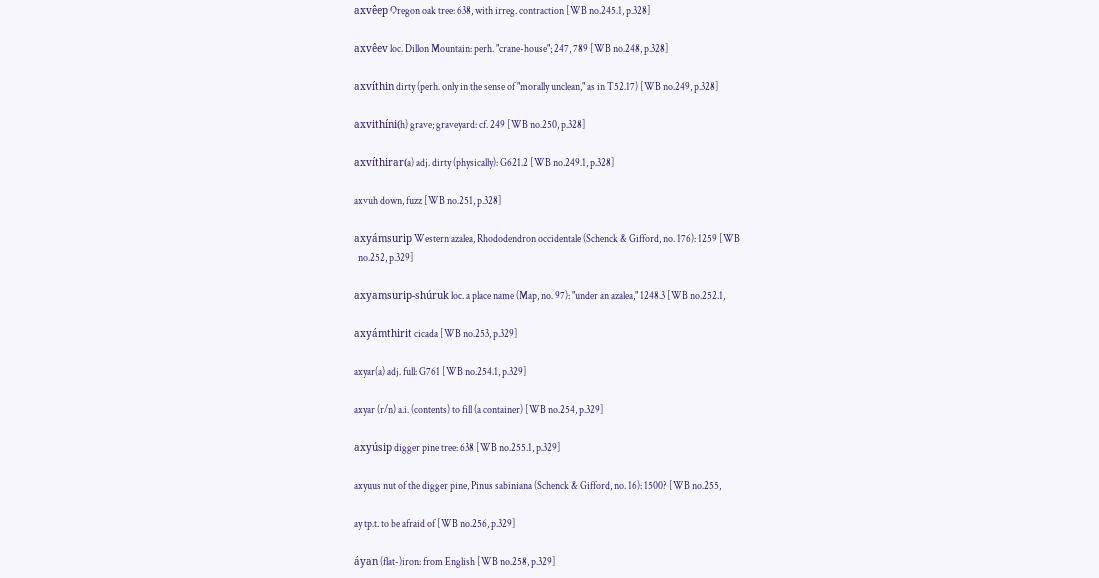axvêep Oregon oak tree: 638, with irreg. contraction [WB no.245.1, p.328]

axvêev loc. Dillon Mountain: perh. "crane-house"; 247, 789 [WB no.248, p.328]

axvíthin dirty (perh. only in the sense of "morally unclean," as in T52.17) [WB no.249, p.328]

axvithíni(h) grave; graveyard: cf. 249 [WB no.250, p.328]

axvíthirar(a) adj. dirty (physically): G621.2 [WB no.249.1, p.328]

axvuh down, fuzz [WB no.251, p.328]

axyámsurip Western azalea, Rhododendron occidentale (Schenck & Gifford, no. 176): 1259 [WB
  no.252, p.329]

axyamsurip-shúruk loc. a place name (Map, no. 97): "under an azalea," 1248.3 [WB no.252.1,

axyámthirit cicada [WB no.253, p.329]

axyar(a) adj. full: G761 [WB no.254.1, p.329]

axyar (r/n) a.i. (contents) to fill (a container) [WB no.254, p.329]

axyúsip digger pine tree: 638 [WB no.255.1, p.329]

axyuus nut of the digger pine, Pinus sabiniana (Schenck & Gifford, no. 16): 1500? [WB no.255,

ay tp.t. to be afraid of [WB no.256, p.329]

áyan (flat-)iron: from English [WB no.258, p.329]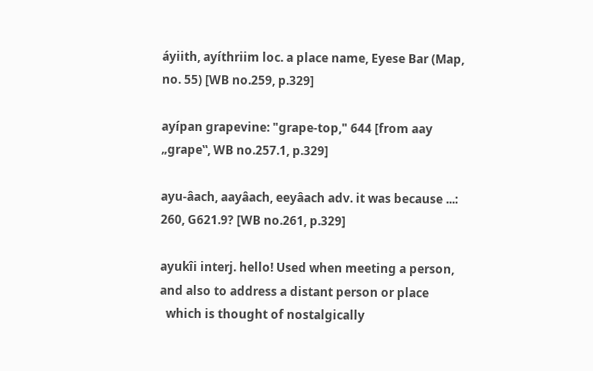áyiith, ayíthriim loc. a place name, Eyese Bar (Map, no. 55) [WB no.259, p.329]

ayípan grapevine: "grape-top," 644 [from aay „grape‟, WB no.257.1, p.329]

ayu-âach, aayâach, eeyâach adv. it was because ...: 260, G621.9? [WB no.261, p.329]

ayukîi interj. hello! Used when meeting a person, and also to address a distant person or place
  which is thought of nostalgically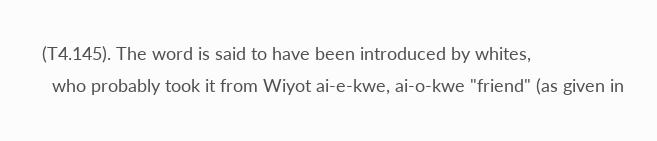(T4.145). The word is said to have been introduced by whites,
  who probably took it from Wiyot ai-e-kwe, ai-o-kwe "friend" (as given in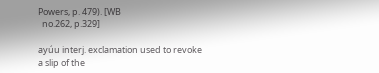Powers, p. 479). [WB
  no.262, p.329]

ayúu interj. exclamation used to revoke a slip of the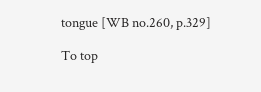tongue [WB no.260, p.329]

To top